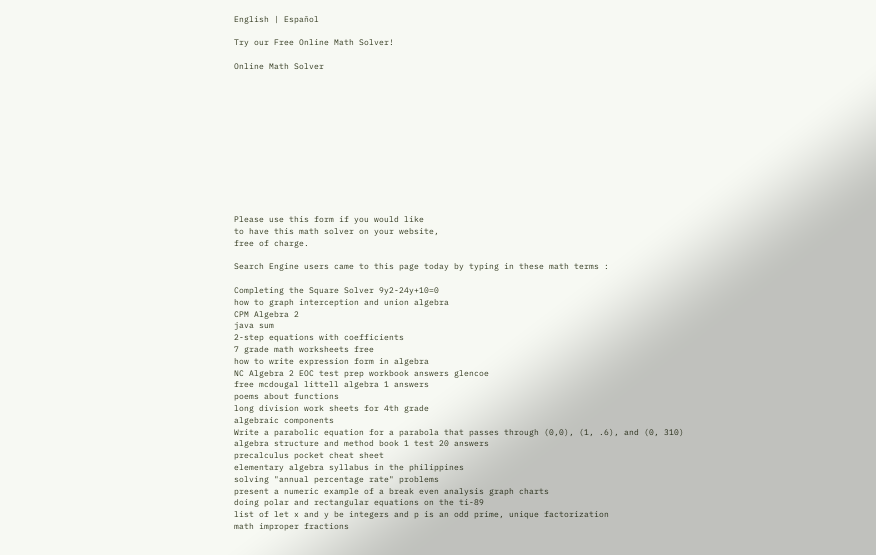English | Español

Try our Free Online Math Solver!

Online Math Solver












Please use this form if you would like
to have this math solver on your website,
free of charge.

Search Engine users came to this page today by typing in these math terms :

Completing the Square Solver 9y2-24y+10=0
how to graph interception and union algebra
CPM Algebra 2
java sum
2-step equations with coefficients
7 grade math worksheets free
how to write expression form in algebra
NC Algebra 2 EOC test prep workbook answers glencoe
free mcdougal littell algebra 1 answers
poems about functions
long division work sheets for 4th grade
algebraic components
Write a parabolic equation for a parabola that passes through (0,0), (1, .6), and (0, 310)
algebra structure and method book 1 test 20 answers
precalculus pocket cheat sheet
elementary algebra syllabus in the philippines
solving "annual percentage rate" problems
present a numeric example of a break even analysis graph charts
doing polar and rectangular equations on the ti-89
list of let x and y be integers and p is an odd prime, unique factorization
math improper fractions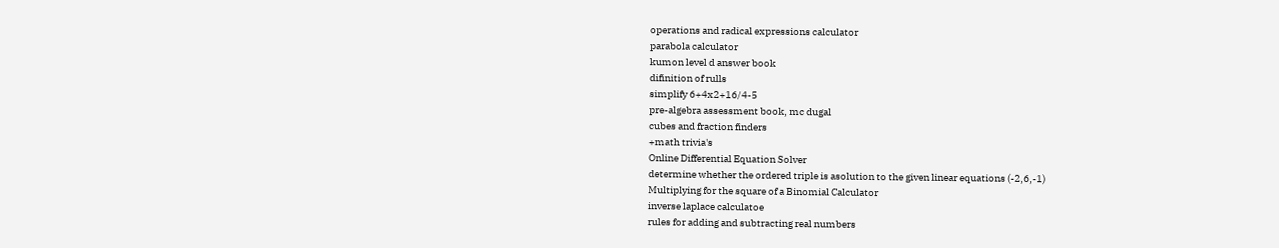operations and radical expressions calculator
parabola calculator
kumon level d answer book
difinition of rulls
simplify 6+4x2+16/4-5
pre-algebra assessment book, mc dugal
cubes and fraction finders
+math trivia's
Online Differential Equation Solver
determine whether the ordered triple is asolution to the given linear equations (-2,6,-1)
Multiplying for the square of a Binomial Calculator
inverse laplace calculatoe
rules for adding and subtracting real numbers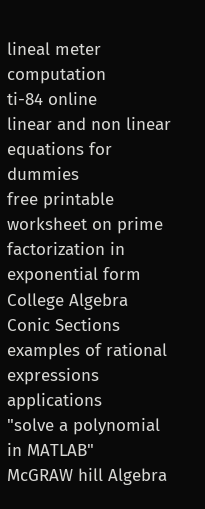lineal meter computation
ti-84 online
linear and non linear equations for dummies
free printable worksheet on prime factorization in exponential form
College Algebra Conic Sections
examples of rational expressions applications
"solve a polynomial in MATLAB"
McGRAW hill Algebra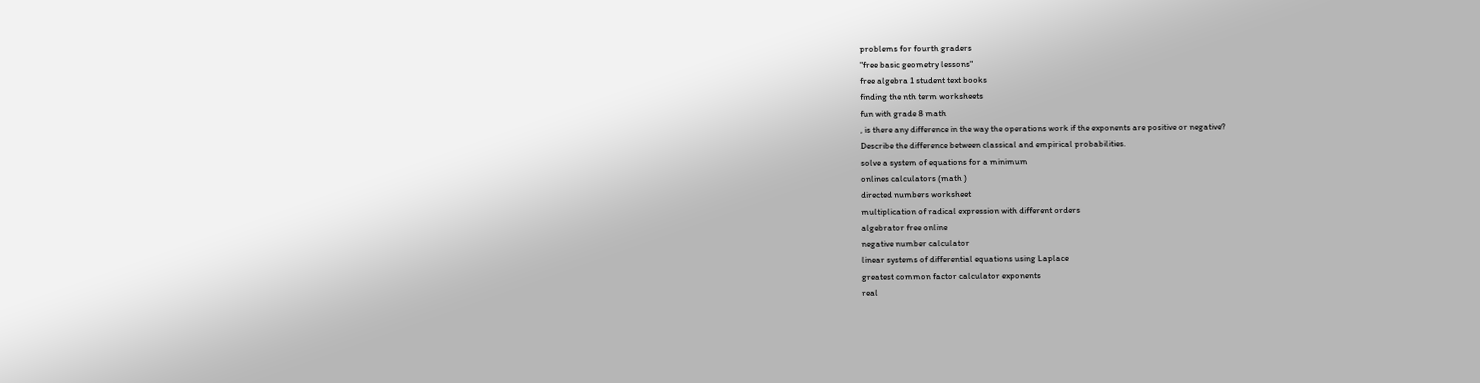problems for fourth graders
"free basic geometry lessons"
free algebra 1 student text books
finding the nth term worksheets
fun with grade 8 math
, is there any difference in the way the operations work if the exponents are positive or negative?
Describe the difference between classical and empirical probabilities.
solve a system of equations for a minimum
onlines calculators (math )
directed numbers worksheet
multiplication of radical expression with different orders
algebrator free online
negative number calculator
linear systems of differential equations using Laplace
greatest common factor calculator exponents
real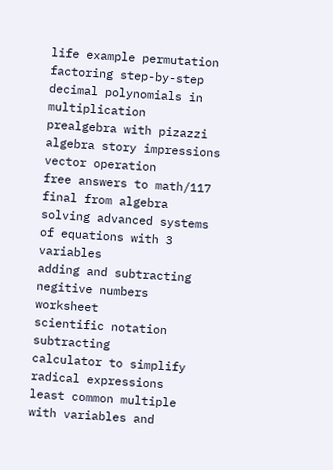life example permutation
factoring step-by-step decimal polynomials in multiplication
prealgebra with pizazzi
algebra story impressions
vector operation
free answers to math/117 final from algebra
solving advanced systems of equations with 3 variables
adding and subtracting negitive numbers worksheet
scientific notation subtracting
calculator to simplify radical expressions
least common multiple with variables and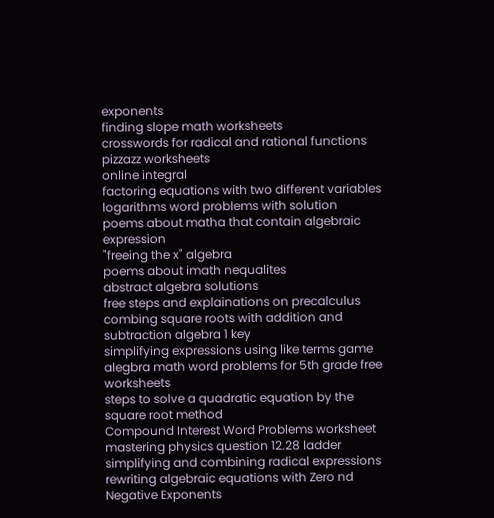exponents
finding slope math worksheets
crosswords for radical and rational functions
pizzazz worksheets
online integral
factoring equations with two different variables
logarithms word problems with solution
poems about matha that contain algebraic expression
"freeing the x" algebra
poems about imath nequalites
abstract algebra solutions
free steps and explainations on precalculus
combing square roots with addition and subtraction algebra 1 key
simplifying expressions using like terms game
alegbra math word problems for 5th grade free worksheets
steps to solve a quadratic equation by the square root method
Compound Interest Word Problems worksheet
mastering physics question 12.28 ladder
simplifying and combining radical expressions
rewriting algebraic equations with Zero nd Negative Exponents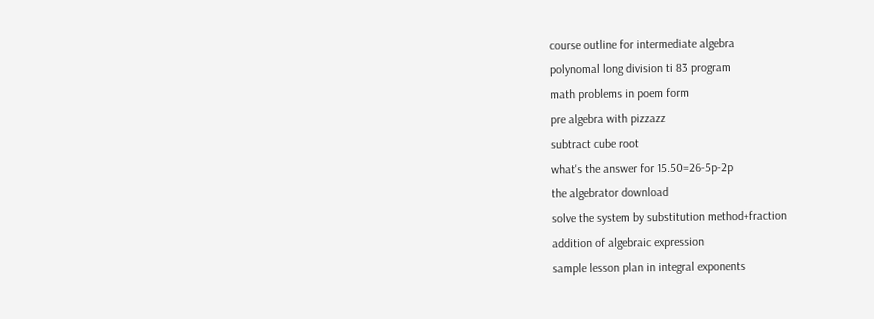course outline for intermediate algebra
polynomal long division ti 83 program
math problems in poem form
pre algebra with pizzazz
subtract cube root
what's the answer for 15.50=26-5p-2p
the algebrator download
solve the system by substitution method+fraction
addition of algebraic expression
sample lesson plan in integral exponents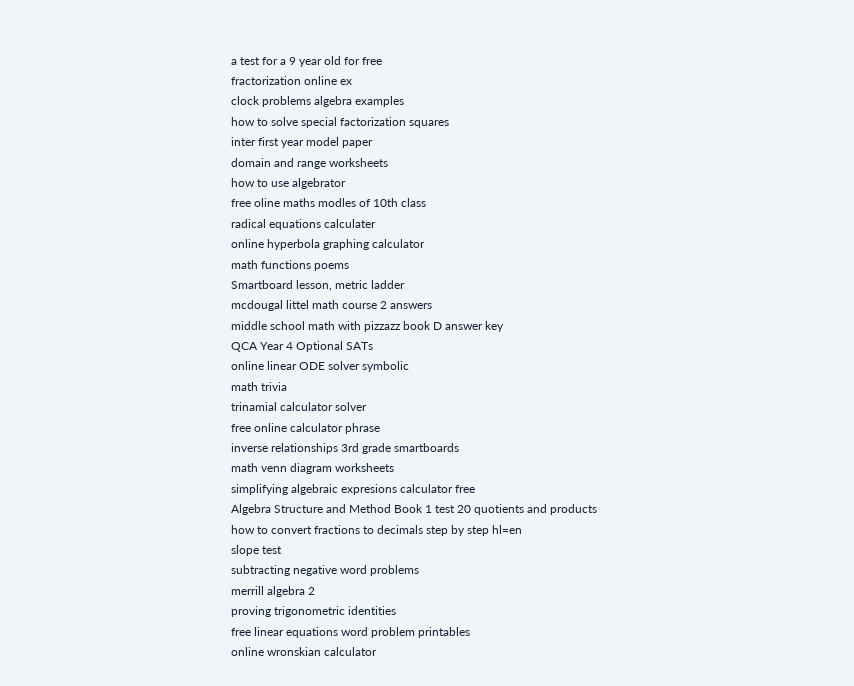a test for a 9 year old for free
fractorization online ex
clock problems algebra examples
how to solve special factorization squares
inter first year model paper
domain and range worksheets
how to use algebrator
free oline maths modles of 10th class
radical equations calculater
online hyperbola graphing calculator
math functions poems
Smartboard lesson, metric ladder
mcdougal littel math course 2 answers
middle school math with pizzazz book D answer key
QCA Year 4 Optional SATs
online linear ODE solver symbolic
math trivia
trinamial calculator solver
free online calculator phrase
inverse relationships 3rd grade smartboards
math venn diagram worksheets
simplifying algebraic expresions calculator free
Algebra Structure and Method Book 1 test 20 quotients and products
how to convert fractions to decimals step by step hl=en
slope test
subtracting negative word problems
merrill algebra 2
proving trigonometric identities
free linear equations word problem printables
online wronskian calculator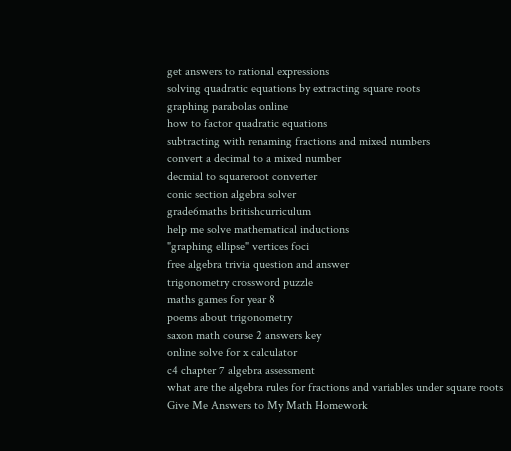get answers to rational expressions
solving quadratic equations by extracting square roots
graphing parabolas online
how to factor quadratic equations
subtracting with renaming fractions and mixed numbers
convert a decimal to a mixed number
decmial to squareroot converter
conic section algebra solver
grade6maths britishcurriculum
help me solve mathematical inductions
"graphing ellipse" vertices foci
free algebra trivia question and answer
trigonometry crossword puzzle
maths games for year 8
poems about trigonometry
saxon math course 2 answers key
online solve for x calculator
c4 chapter 7 algebra assessment
what are the algebra rules for fractions and variables under square roots
Give Me Answers to My Math Homework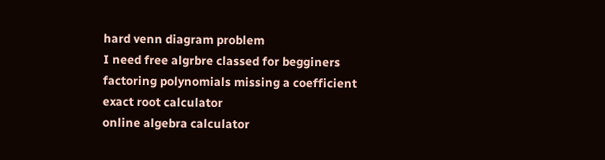hard venn diagram problem
I need free algrbre classed for begginers
factoring polynomials missing a coefficient
exact root calculator
online algebra calculator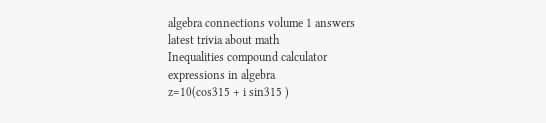algebra connections volume 1 answers
latest trivia about math
Inequalities compound calculator
expressions in algebra
z=10(cos315 + i sin315 )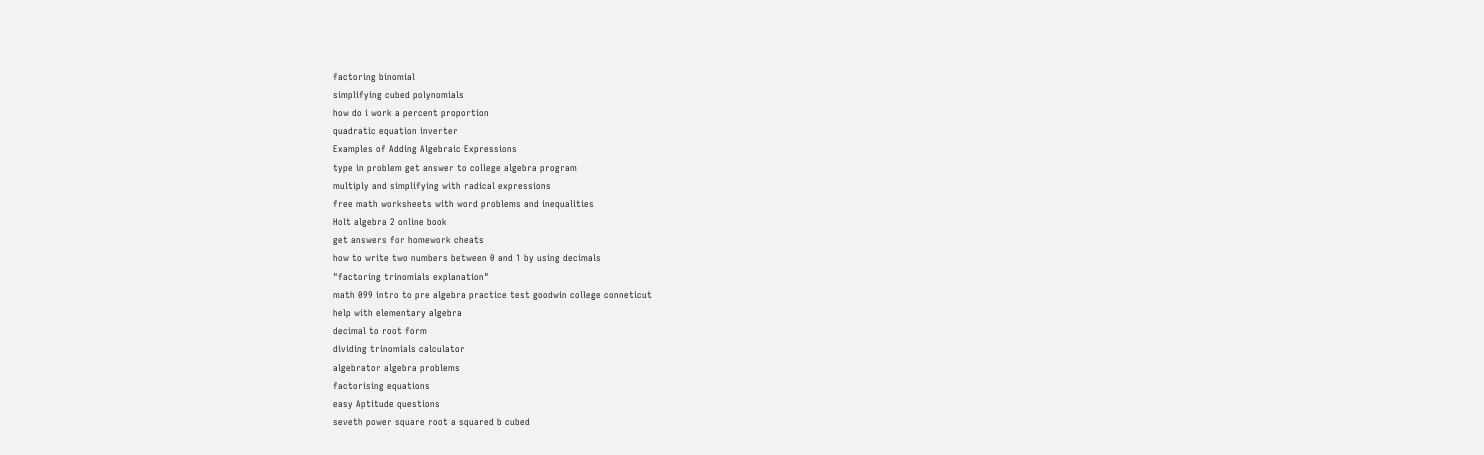factoring binomial
simplifying cubed polynomials
how do i work a percent proportion
quadratic equation inverter
Examples of Adding Algebraic Expressions
type in problem get answer to college algebra program
multiply and simplifying with radical expressions
free math worksheets with word problems and inequalities
Holt algebra 2 online book
get answers for homework cheats
how to write two numbers between 0 and 1 by using decimals
"factoring trinomials explanation"
math 099 intro to pre algebra practice test goodwin college conneticut
help with elementary algebra
decimal to root form
dividing trinomials calculator
algebrator algebra problems
factorising equations
easy Aptitude questions
seveth power square root a squared b cubed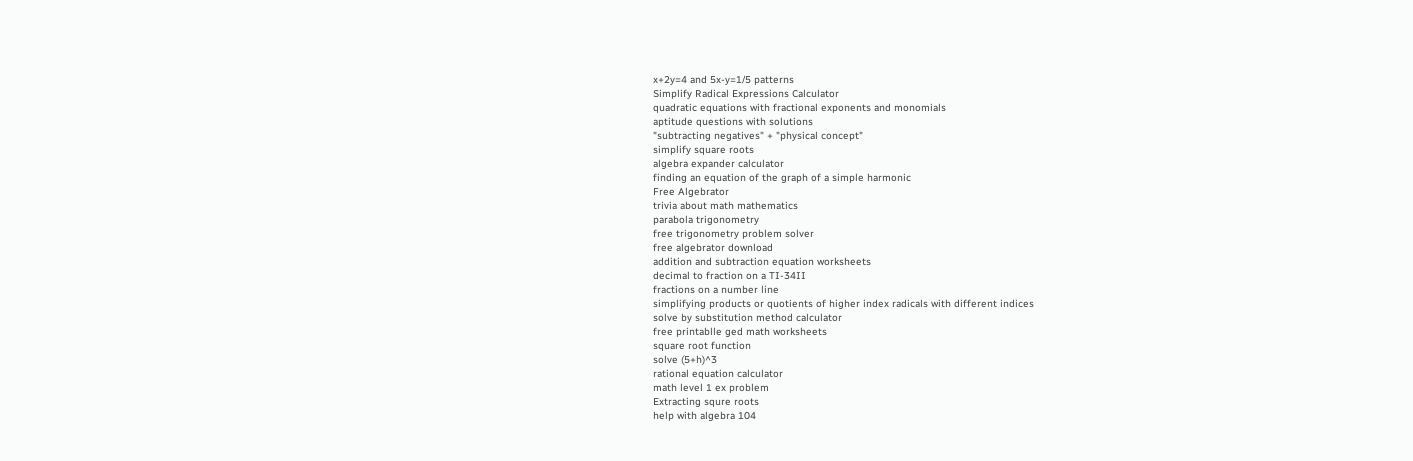x+2y=4 and 5x-y=1/5 patterns
Simplify Radical Expressions Calculator
quadratic equations with fractional exponents and monomials
aptitude questions with solutions
"subtracting negatives" + "physical concept"
simplify square roots
algebra expander calculator
finding an equation of the graph of a simple harmonic
Free Algebrator
trivia about math mathematics
parabola trigonometry
free trigonometry problem solver
free algebrator download
addition and subtraction equation worksheets
decimal to fraction on a TI-34II
fractions on a number line
simplifying products or quotients of higher index radicals with different indices
solve by substitution method calculator
free printablle ged math worksheets
square root function
solve (5+h)^3
rational equation calculator
math level 1 ex problem
Extracting squre roots
help with algebra 104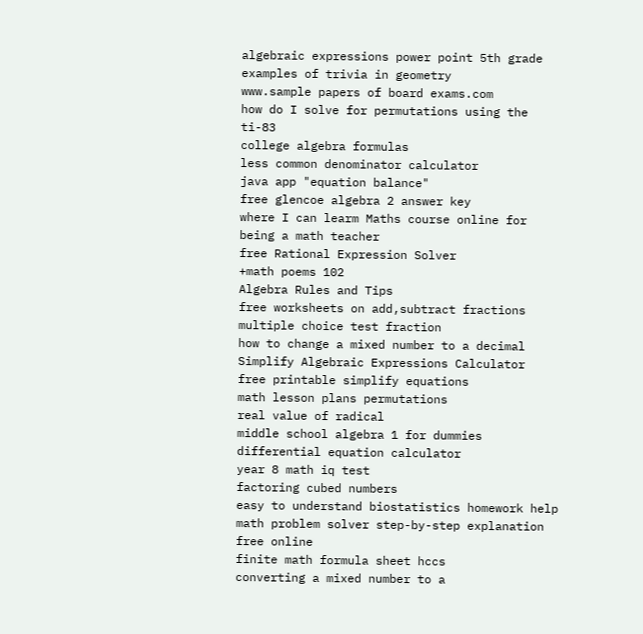algebraic expressions power point 5th grade
examples of trivia in geometry
www.sample papers of board exams.com
how do I solve for permutations using the ti-83
college algebra formulas
less common denominator calculator
java app "equation balance"
free glencoe algebra 2 answer key
where I can learm Maths course online for being a math teacher
free Rational Expression Solver
+math poems 102
Algebra Rules and Tips
free worksheets on add,subtract fractions
multiple choice test fraction
how to change a mixed number to a decimal
Simplify Algebraic Expressions Calculator
free printable simplify equations
math lesson plans permutations
real value of radical
middle school algebra 1 for dummies
differential equation calculator
year 8 math iq test
factoring cubed numbers
easy to understand biostatistics homework help
math problem solver step-by-step explanation free online
finite math formula sheet hccs
converting a mixed number to a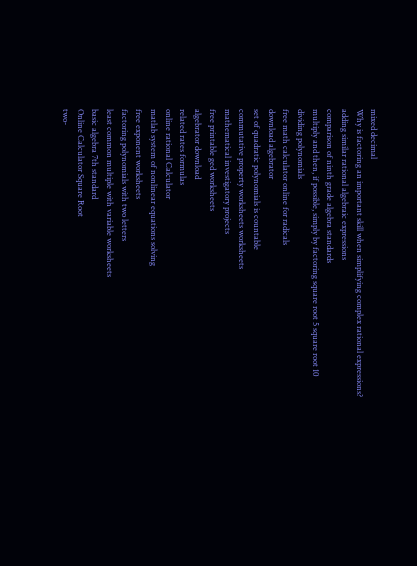mixed decimal
Why is factoring an important skill when simplifying complex rational expressions?
adding similar rational algebraic expressions
comparison of ninth grade algebra standards
multiply and then, if possible, simply by factoring square root 5 square root 10
dividing polynomials
free math calculator online for radicals
download algebrator
set of quadratic polynomials is countable
commutative property worksheets worksheets
mathematical investigatory projects
free printable ged worksheets
algebrator download
related rates formulas
online rational Calculator
matlab system of nonlinear equations solving
free exponent worksheets
factoring polynomials with two letters
least common multiple with variable worksheets
basic algebra 7th standard
Online Calculator Square Root
two-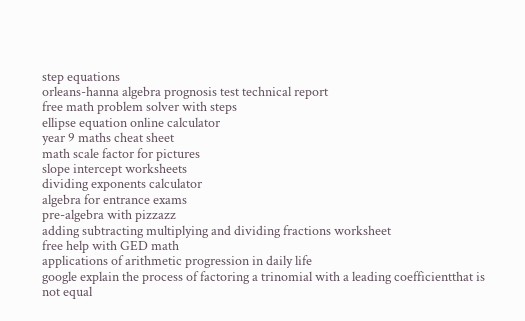step equations
orleans-hanna algebra prognosis test technical report
free math problem solver with steps
ellipse equation online calculator
year 9 maths cheat sheet
math scale factor for pictures
slope intercept worksheets
dividing exponents calculator
algebra for entrance exams
pre-algebra with pizzazz
adding subtracting multiplying and dividing fractions worksheet
free help with GED math
applications of arithmetic progression in daily life
google explain the process of factoring a trinomial with a leading coefficientthat is not equal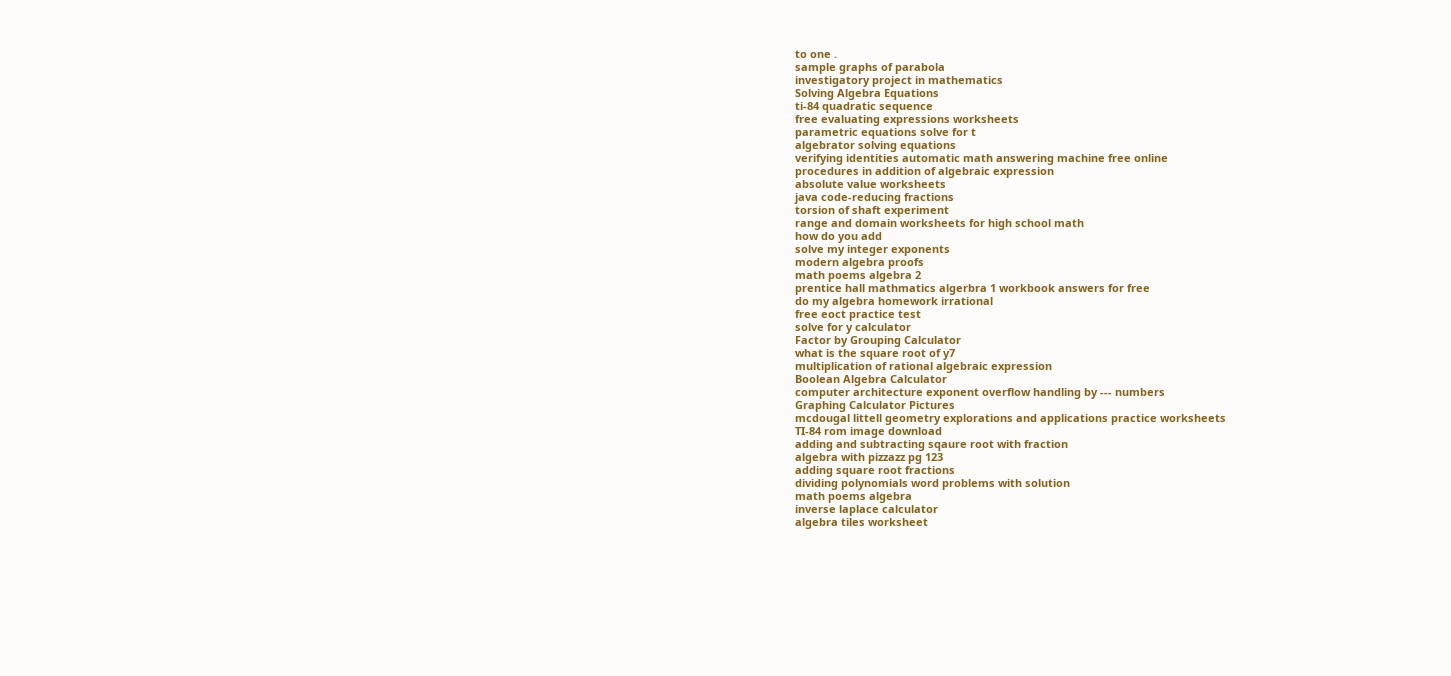to one .
sample graphs of parabola
investigatory project in mathematics
Solving Algebra Equations
ti-84 quadratic sequence
free evaluating expressions worksheets
parametric equations solve for t
algebrator solving equations
verifying identities automatic math answering machine free online
procedures in addition of algebraic expression
absolute value worksheets
java code-reducing fractions
torsion of shaft experiment
range and domain worksheets for high school math
how do you add
solve my integer exponents
modern algebra proofs
math poems algebra 2
prentice hall mathmatics algerbra 1 workbook answers for free
do my algebra homework irrational
free eoct practice test
solve for y calculator
Factor by Grouping Calculator
what is the square root of y7
multiplication of rational algebraic expression
Boolean Algebra Calculator
computer architecture exponent overflow handling by --- numbers
Graphing Calculator Pictures
mcdougal littell geometry explorations and applications practice worksheets
TI-84 rom image download
adding and subtracting sqaure root with fraction
algebra with pizzazz pg 123
adding square root fractions
dividing polynomials word problems with solution
math poems algebra
inverse laplace calculator
algebra tiles worksheet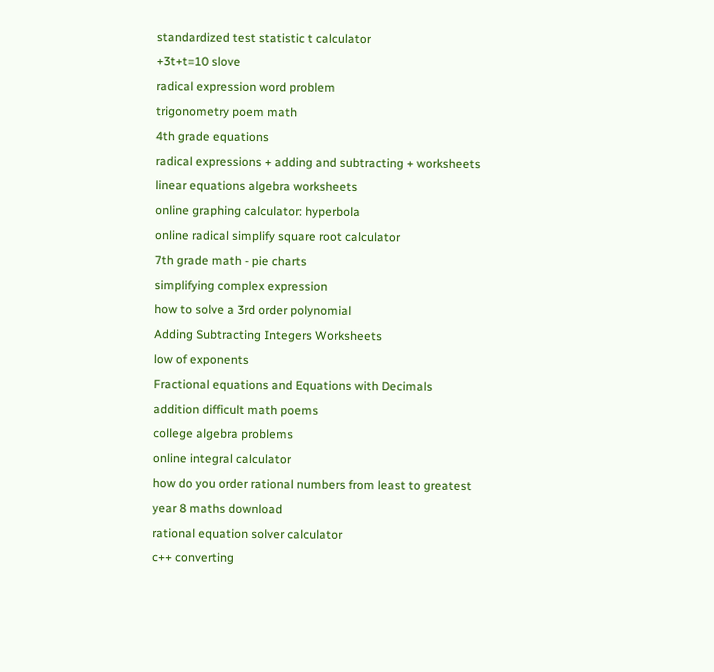standardized test statistic t calculator
+3t+t=10 slove
radical expression word problem
trigonometry poem math
4th grade equations
radical expressions + adding and subtracting + worksheets
linear equations algebra worksheets
online graphing calculator: hyperbola
online radical simplify square root calculator
7th grade math - pie charts
simplifying complex expression
how to solve a 3rd order polynomial
Adding Subtracting Integers Worksheets
low of exponents
Fractional equations and Equations with Decimals
addition difficult math poems
college algebra problems
online integral calculator
how do you order rational numbers from least to greatest
year 8 maths download
rational equation solver calculator
c++ converting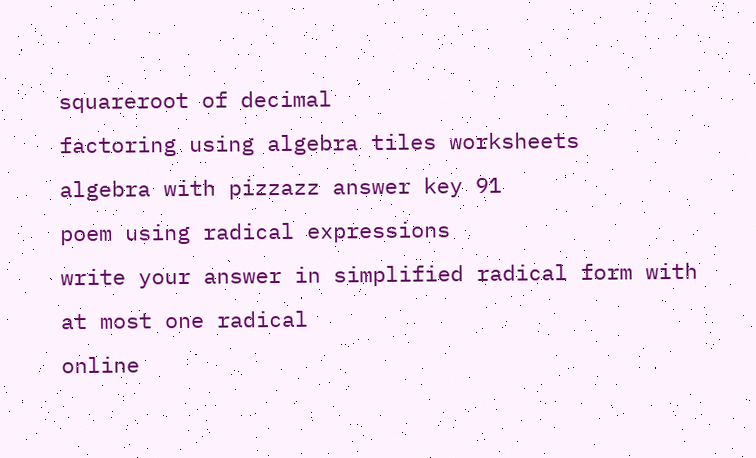squareroot of decimal
factoring using algebra tiles worksheets
algebra with pizzazz answer key 91
poem using radical expressions
write your answer in simplified radical form with at most one radical
online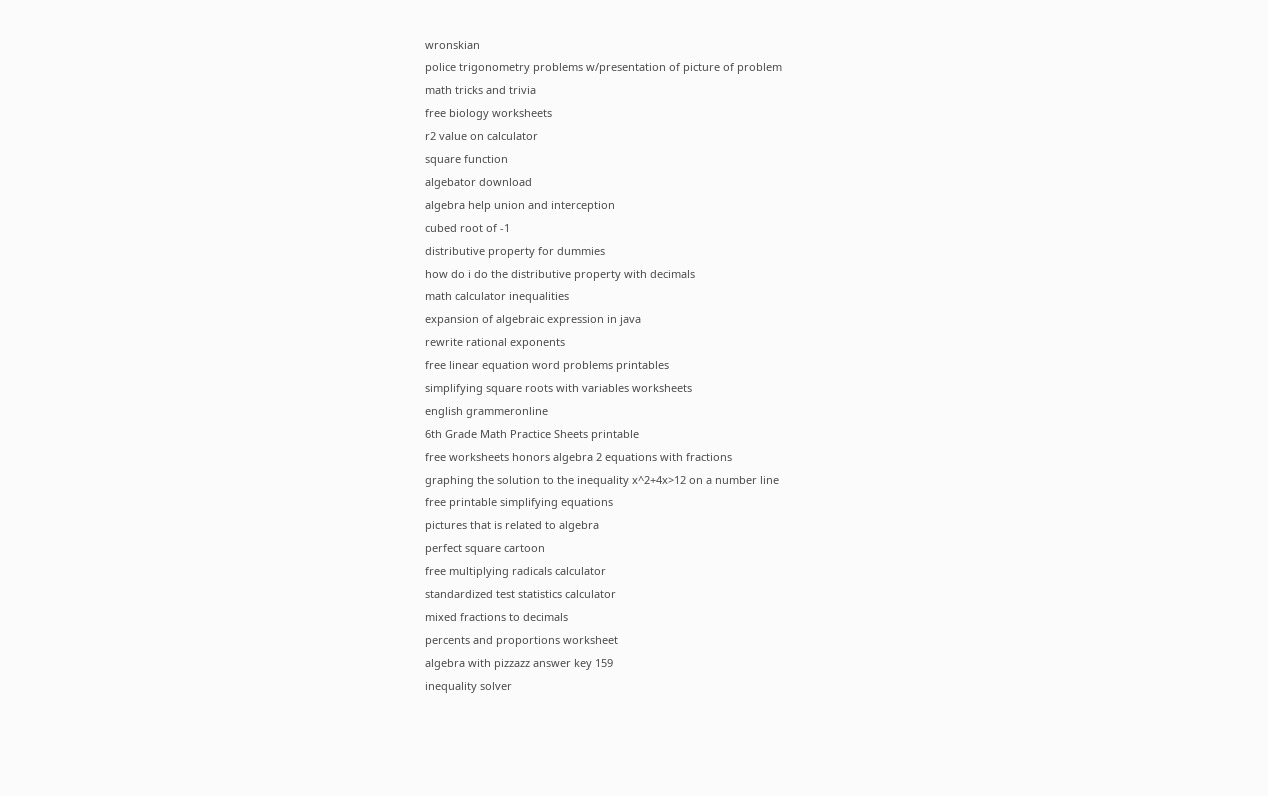wronskian
police trigonometry problems w/presentation of picture of problem
math tricks and trivia
free biology worksheets
r2 value on calculator
square function
algebator download
algebra help union and interception
cubed root of -1
distributive property for dummies
how do i do the distributive property with decimals
math calculator inequalities
expansion of algebraic expression in java
rewrite rational exponents
free linear equation word problems printables
simplifying square roots with variables worksheets
english grammeronline
6th Grade Math Practice Sheets printable
free worksheets honors algebra 2 equations with fractions
graphing the solution to the inequality x^2+4x>12 on a number line
free printable simplifying equations
pictures that is related to algebra
perfect square cartoon
free multiplying radicals calculator
standardized test statistics calculator
mixed fractions to decimals
percents and proportions worksheet
algebra with pizzazz answer key 159
inequality solver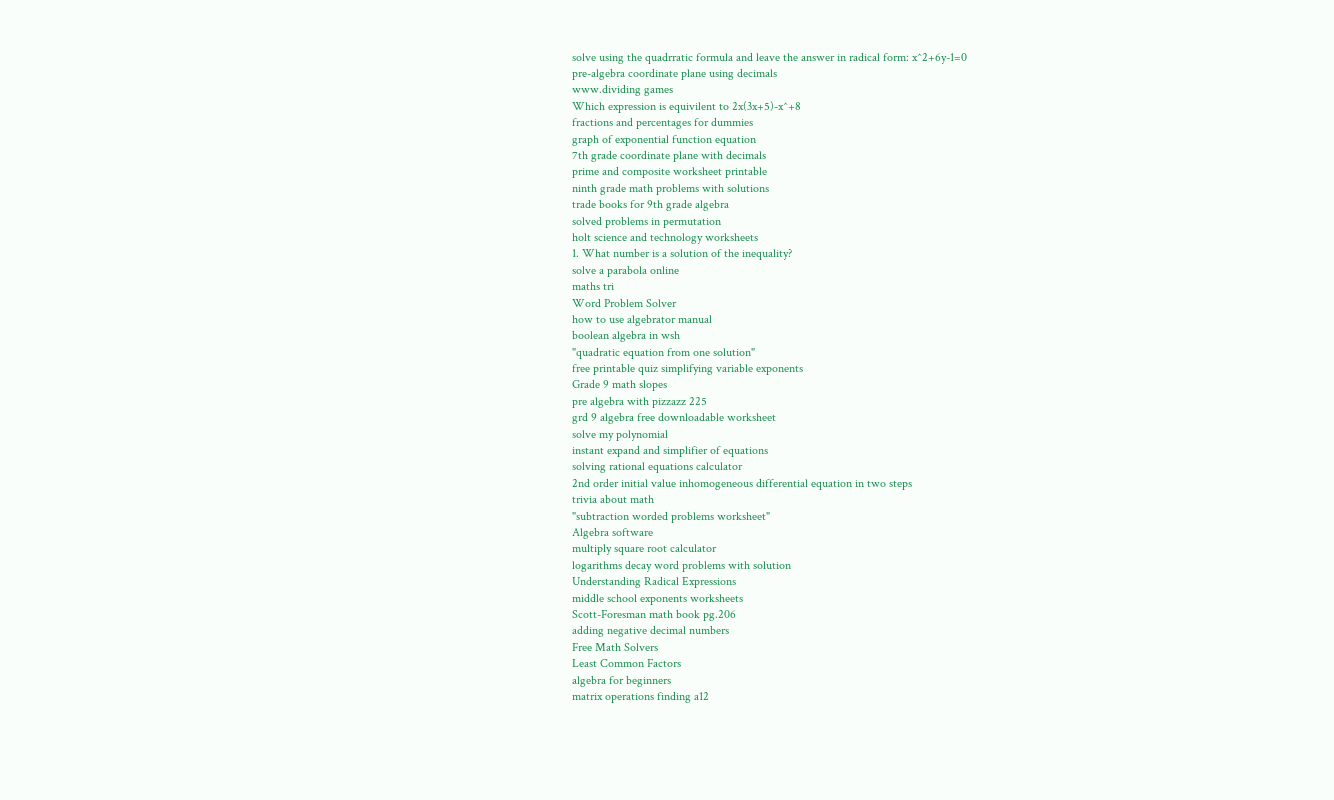solve using the quadrratic formula and leave the answer in radical form: x^2+6y-1=0
pre-algebra coordinate plane using decimals
www.dividing games
Which expression is equivilent to 2x(3x+5)-x^+8
fractions and percentages for dummies
graph of exponential function equation
7th grade coordinate plane with decimals
prime and composite worksheet printable
ninth grade math problems with solutions
trade books for 9th grade algebra
solved problems in permutation
holt science and technology worksheets
1. What number is a solution of the inequality?
solve a parabola online
maths tri
Word Problem Solver
how to use algebrator manual
boolean algebra in wsh
"quadratic equation from one solution"
free printable quiz simplifying variable exponents
Grade 9 math slopes
pre algebra with pizzazz 225
grd 9 algebra free downloadable worksheet
solve my polynomial
instant expand and simplifier of equations
solving rational equations calculator
2nd order initial value inhomogeneous differential equation in two steps
trivia about math
"subtraction worded problems worksheet"
Algebra software
multiply square root calculator
logarithms decay word problems with solution
Understanding Radical Expressions
middle school exponents worksheets
Scott-Foresman math book pg.206
adding negative decimal numbers
Free Math Solvers
Least Common Factors
algebra for beginners
matrix operations finding a12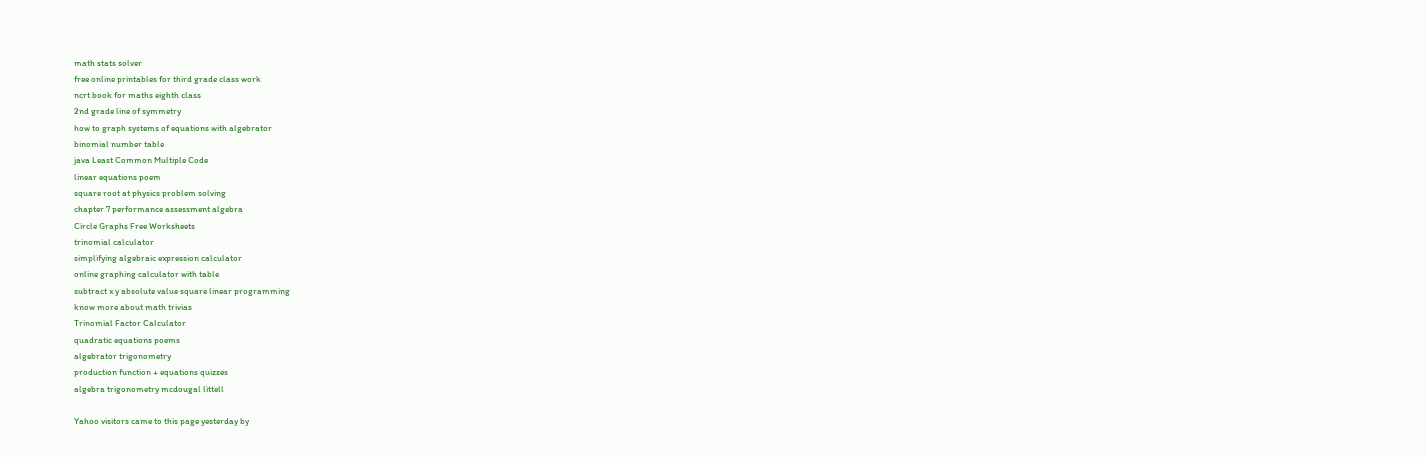math stats solver
free online printables for third grade class work
ncrt book for maths eighth class
2nd grade line of symmetry
how to graph systems of equations with algebrator
binomial number table
java Least Common Multiple Code
linear equations poem
square root at physics problem solving
chapter 7 performance assessment algebra
Circle Graphs Free Worksheets
trinomial calculator
simplifying algebraic expression calculator
online graphing calculator with table
subtract x y absolute value square linear programming
know more about math trivias
Trinomial Factor Calculator
quadratic equations poems
algebrator trigonometry
production function + equations quizzes
algebra trigonometry mcdougal littell

Yahoo visitors came to this page yesterday by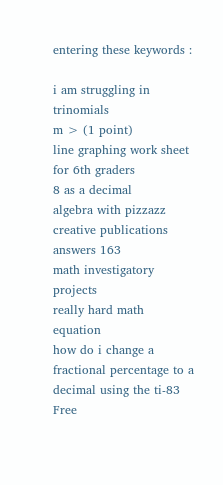entering these keywords :

i am struggling in trinomials
m > (1 point)
line graphing work sheet for 6th graders
8 as a decimal
algebra with pizzazz creative publications answers 163
math investigatory projects
really hard math equation
how do i change a fractional percentage to a decimal using the ti-83
Free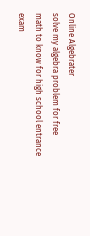Online Algebrater
solve my algebra problem for free
math to know for high school entrance exam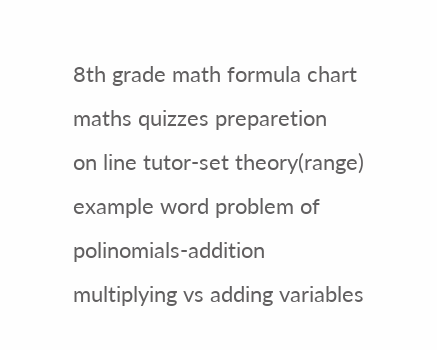8th grade math formula chart
maths quizzes preparetion
on line tutor-set theory(range)
example word problem of polinomials-addition
multiplying vs adding variables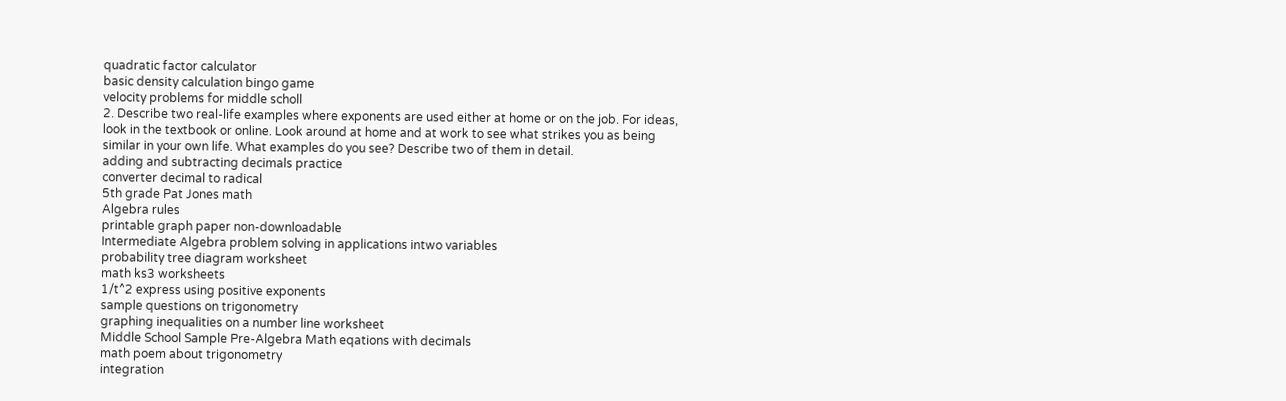quadratic factor calculator
basic density calculation bingo game
velocity problems for middle scholl
2. Describe two real-life examples where exponents are used either at home or on the job. For ideas, look in the textbook or online. Look around at home and at work to see what strikes you as being similar in your own life. What examples do you see? Describe two of them in detail.
adding and subtracting decimals practice
converter decimal to radical
5th grade Pat Jones math
Algebra rules
printable graph paper non-downloadable
Intermediate Algebra problem solving in applications intwo variables
probability tree diagram worksheet
math ks3 worksheets
1/t^2 express using positive exponents
sample questions on trigonometry
graphing inequalities on a number line worksheet
Middle School Sample Pre-Algebra Math eqations with decimals
math poem about trigonometry
integration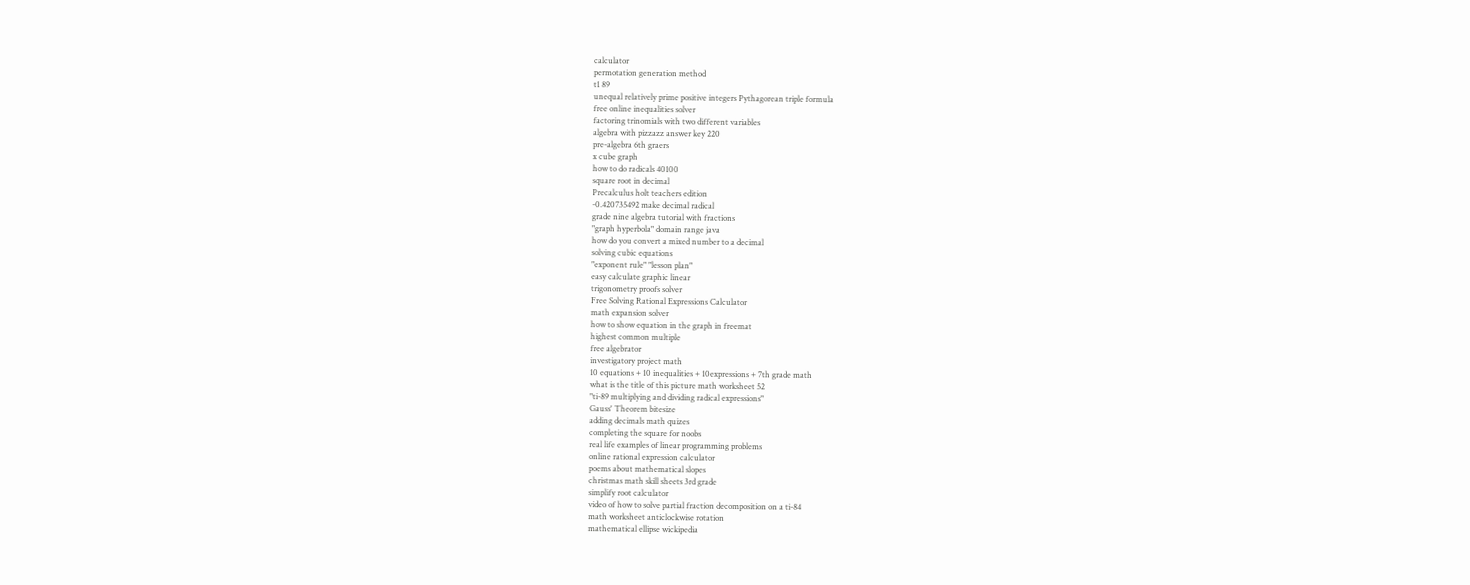calculator
permotation generation method
t1 89
unequal relatively prime positive integers Pythagorean triple formula
free online inequalities solver
factoring trinomials with two different variables
algebra with pizzazz answer key 220
pre-algebra 6th graers
x cube graph
how to do radicals 40100
square root in decimal
Precalculus holt teachers edition
-0.420735492 make decimal radical
grade nine algebra tutorial with fractions
"graph hyperbola" domain range java
how do you convert a mixed number to a decimal
solving cubic equations
"exponent rule" "lesson plan"
easy calculate graphic linear
trigonometry proofs solver
Free Solving Rational Expressions Calculator
math expansion solver
how to show equation in the graph in freemat
highest common multiple
free algebrator
investigatory project math
10 equations + 10 inequalities + 10expressions + 7th grade math
what is the title of this picture math worksheet 52
"ti-89 multiplying and dividing radical expressions"
Gauss' Theorem bitesize
adding decimals math quizes
completing the square for noobs
real life examples of linear programming problems
online rational expression calculator
poems about mathematical slopes
christmas math skill sheets 3rd grade
simplify root calculator
video of how to solve partial fraction decomposition on a ti-84
math worksheet anticlockwise rotation
mathematical ellipse wickipedia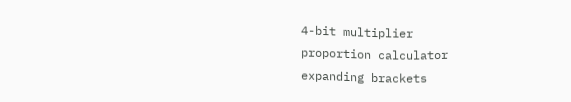4-bit multiplier
proportion calculator
expanding brackets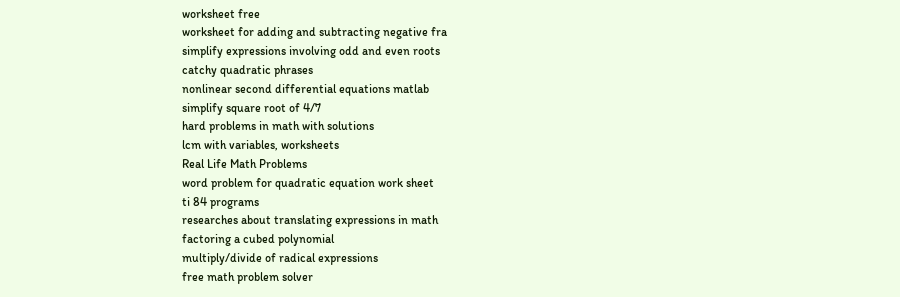worksheet free
worksheet for adding and subtracting negative fra
simplify expressions involving odd and even roots
catchy quadratic phrases
nonlinear second differential equations matlab
simplify square root of 4/7
hard problems in math with solutions
lcm with variables, worksheets
Real Life Math Problems
word problem for quadratic equation work sheet
ti 84 programs
researches about translating expressions in math
factoring a cubed polynomial
multiply/divide of radical expressions
free math problem solver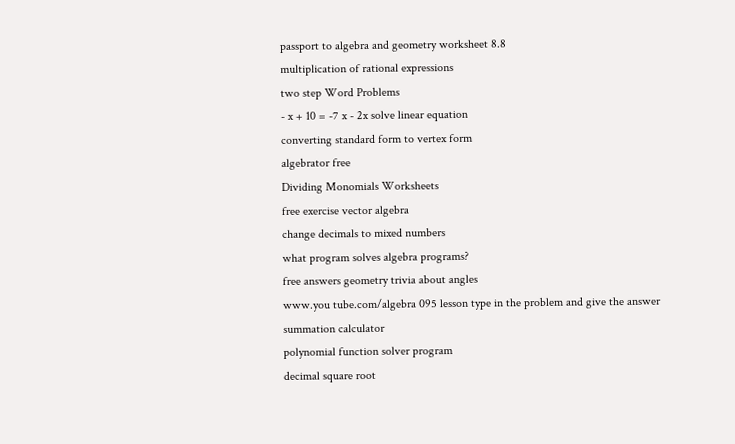passport to algebra and geometry worksheet 8.8
multiplication of rational expressions
two step Word Problems
- x + 10 = -7 x - 2x solve linear equation
converting standard form to vertex form
algebrator free
Dividing Monomials Worksheets
free exercise vector algebra
change decimals to mixed numbers
what program solves algebra programs?
free answers geometry trivia about angles
www.you tube.com/algebra 095 lesson type in the problem and give the answer
summation calculator
polynomial function solver program
decimal square root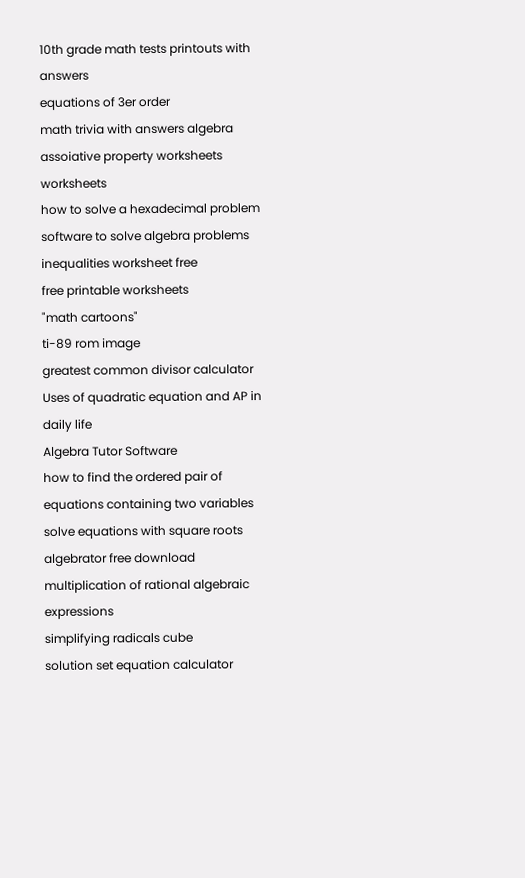10th grade math tests printouts with answers
equations of 3er order
math trivia with answers algebra
assoiative property worksheets worksheets
how to solve a hexadecimal problem
software to solve algebra problems
inequalities worksheet free
free printable worksheets
"math cartoons"
ti-89 rom image
greatest common divisor calculator
Uses of quadratic equation and AP in daily life
Algebra Tutor Software
how to find the ordered pair of equations containing two variables
solve equations with square roots
algebrator free download
multiplication of rational algebraic expressions
simplifying radicals cube
solution set equation calculator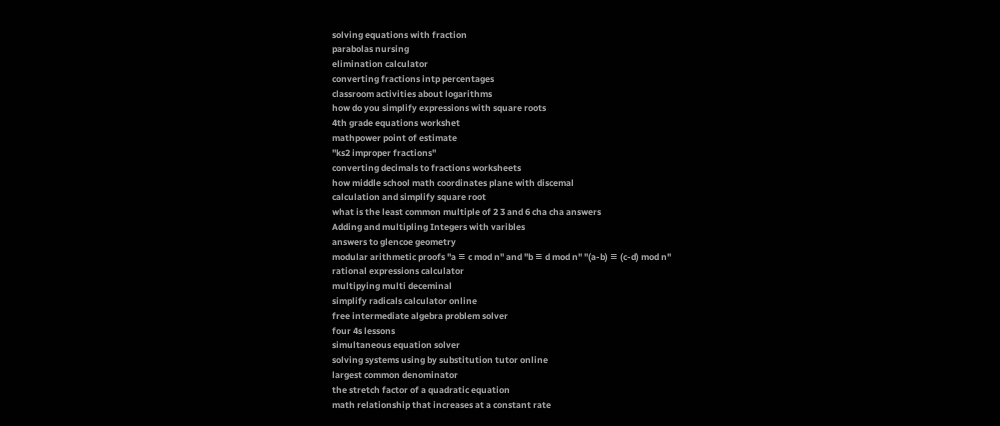solving equations with fraction
parabolas nursing
elimination calculator
converting fractions intp percentages
classroom activities about logarithms
how do you simplify expressions with square roots
4th grade equations workshet
mathpower point of estimate
"ks2 improper fractions"
converting decimals to fractions worksheets
how middle school math coordinates plane with discemal
calculation and simplify square root
what is the least common multiple of 2 3 and 6 cha cha answers
Adding and multipling Integers with varibles
answers to glencoe geometry
modular arithmetic proofs "a ≡ c mod n" and "b ≡ d mod n" "(a-b) ≡ (c-d) mod n"
rational expressions calculator
multipying multi deceminal
simplify radicals calculator online
free intermediate algebra problem solver
four 4s lessons
simultaneous equation solver
solving systems using by substitution tutor online
largest common denominator
the stretch factor of a quadratic equation
math relationship that increases at a constant rate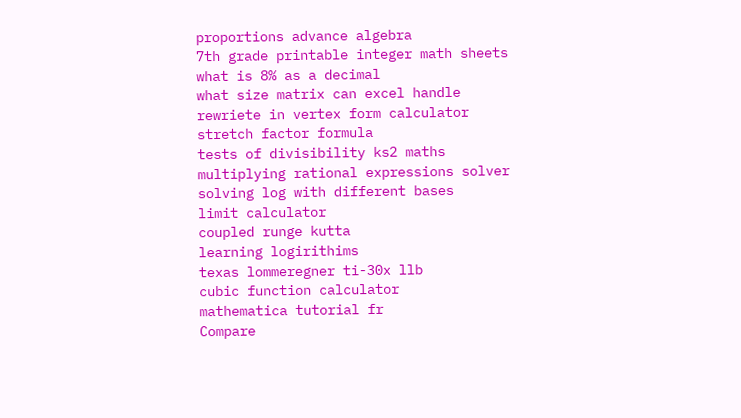proportions advance algebra
7th grade printable integer math sheets
what is 8% as a decimal
what size matrix can excel handle
rewriete in vertex form calculator
stretch factor formula
tests of divisibility ks2 maths
multiplying rational expressions solver
solving log with different bases
limit calculator
coupled runge kutta
learning logirithims
texas lommeregner ti-30x llb
cubic function calculator
mathematica tutorial fr
Compare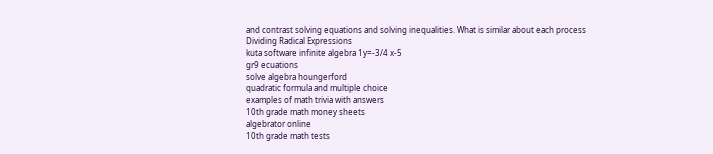and contrast solving equations and solving inequalities. What is similar about each process
Dividing Radical Expressions
kuta software infinite algebra 1y=-3/4 x-5
gr9 ecuations
solve algebra houngerford
quadratic formula and multiple choice
examples of math trivia with answers
10th grade math money sheets
algebrator online
10th grade math tests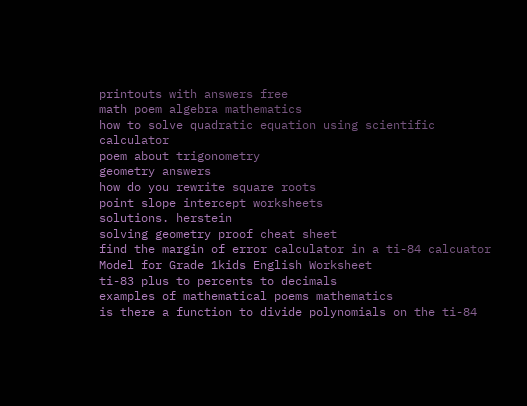printouts with answers free
math poem algebra mathematics
how to solve quadratic equation using scientific calculator
poem about trigonometry
geometry answers
how do you rewrite square roots
point slope intercept worksheets
solutions. herstein
solving geometry proof cheat sheet
find the margin of error calculator in a ti-84 calcuator
Model for Grade 1kids English Worksheet
ti-83 plus to percents to decimals
examples of mathematical poems mathematics
is there a function to divide polynomials on the ti-84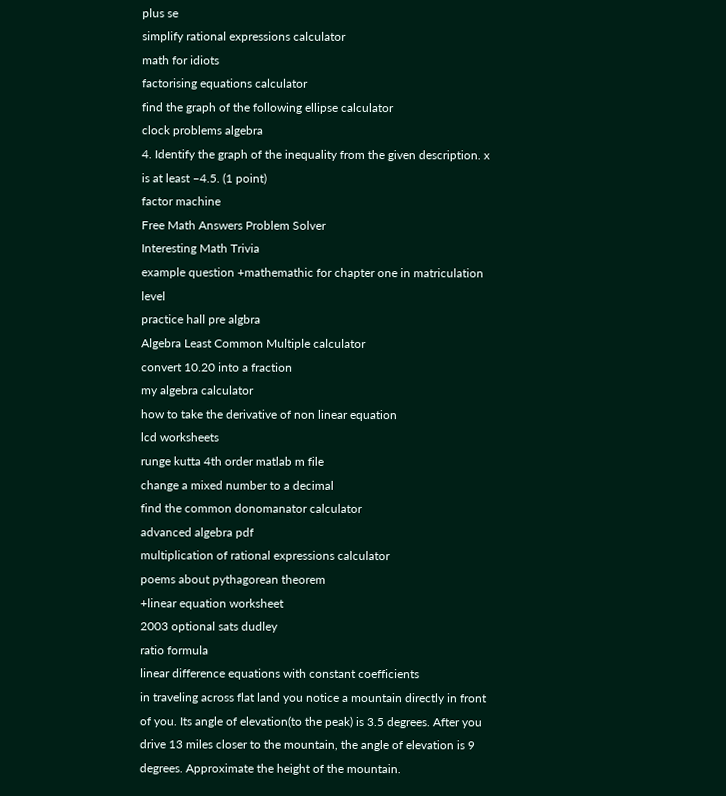plus se
simplify rational expressions calculator
math for idiots
factorising equations calculator
find the graph of the following ellipse calculator
clock problems algebra
4. Identify the graph of the inequality from the given description. x is at least –4.5. (1 point)
factor machine
Free Math Answers Problem Solver
Interesting Math Trivia
example question +mathemathic for chapter one in matriculation level
practice hall pre algbra
Algebra Least Common Multiple calculator
convert 10.20 into a fraction
my algebra calculator
how to take the derivative of non linear equation
lcd worksheets
runge kutta 4th order matlab m file
change a mixed number to a decimal
find the common donomanator calculator
advanced algebra pdf
multiplication of rational expressions calculator
poems about pythagorean theorem
+linear equation worksheet
2003 optional sats dudley
ratio formula
linear difference equations with constant coefficients
in traveling across flat land you notice a mountain directly in front of you. Its angle of elevation(to the peak) is 3.5 degrees. After you drive 13 miles closer to the mountain, the angle of elevation is 9 degrees. Approximate the height of the mountain.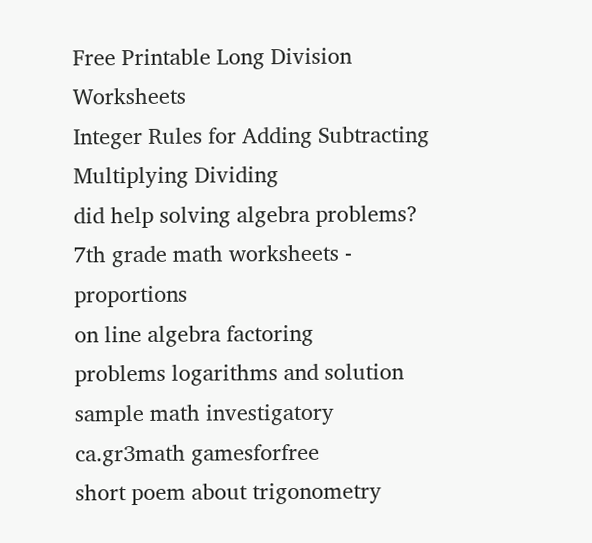Free Printable Long Division Worksheets
Integer Rules for Adding Subtracting Multiplying Dividing
did help solving algebra problems?
7th grade math worksheets - proportions
on line algebra factoring
problems logarithms and solution
sample math investigatory
ca.gr3math gamesforfree
short poem about trigonometry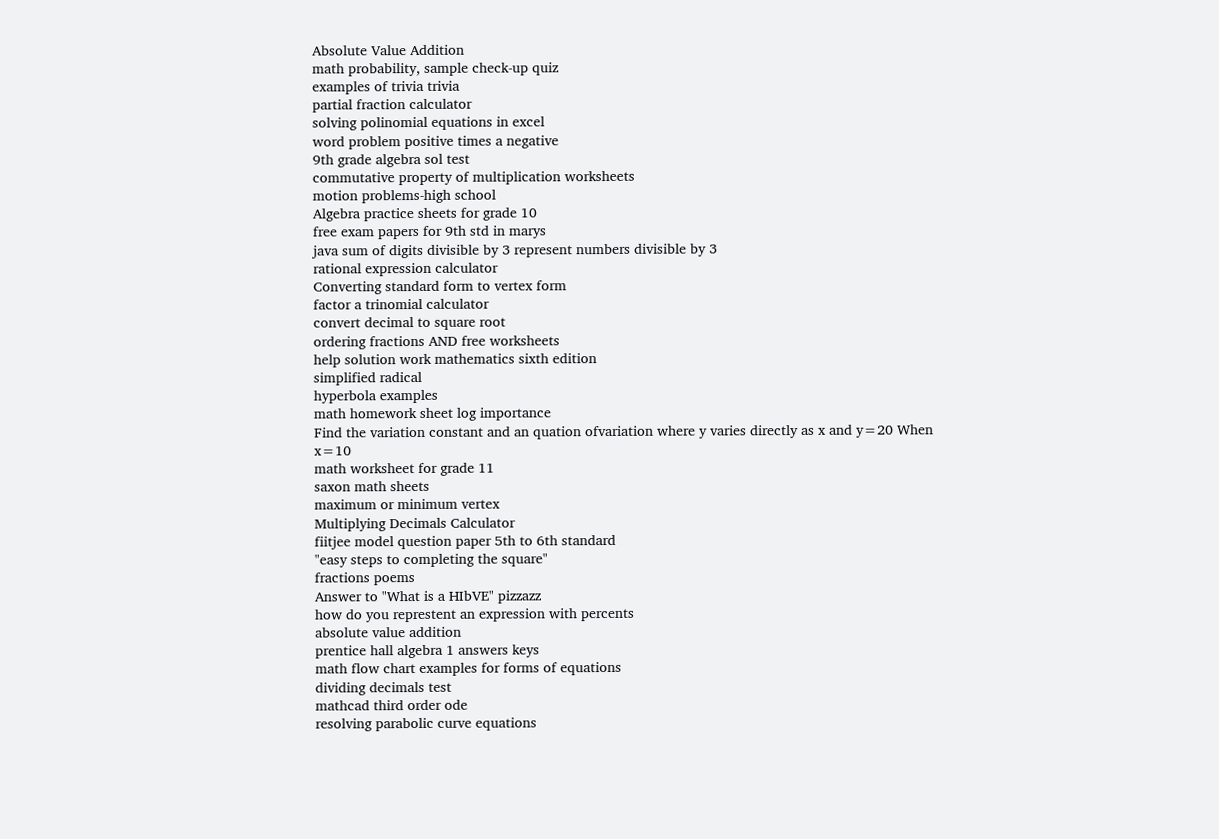Absolute Value Addition
math probability, sample check-up quiz
examples of trivia trivia
partial fraction calculator
solving polinomial equations in excel
word problem positive times a negative
9th grade algebra sol test
commutative property of multiplication worksheets
motion problems-high school
Algebra practice sheets for grade 10
free exam papers for 9th std in marys
java sum of digits divisible by 3 represent numbers divisible by 3
rational expression calculator
Converting standard form to vertex form
factor a trinomial calculator
convert decimal to square root
ordering fractions AND free worksheets
help solution work mathematics sixth edition
simplified radical
hyperbola examples
math homework sheet log importance
Find the variation constant and an quation ofvariation where y varies directly as x and y=20 When x=10
math worksheet for grade 11
saxon math sheets
maximum or minimum vertex
Multiplying Decimals Calculator
fiitjee model question paper 5th to 6th standard
"easy steps to completing the square"
fractions poems
Answer to "What is a HIbVE" pizzazz
how do you represtent an expression with percents
absolute value addition
prentice hall algebra 1 answers keys
math flow chart examples for forms of equations
dividing decimals test
mathcad third order ode
resolving parabolic curve equations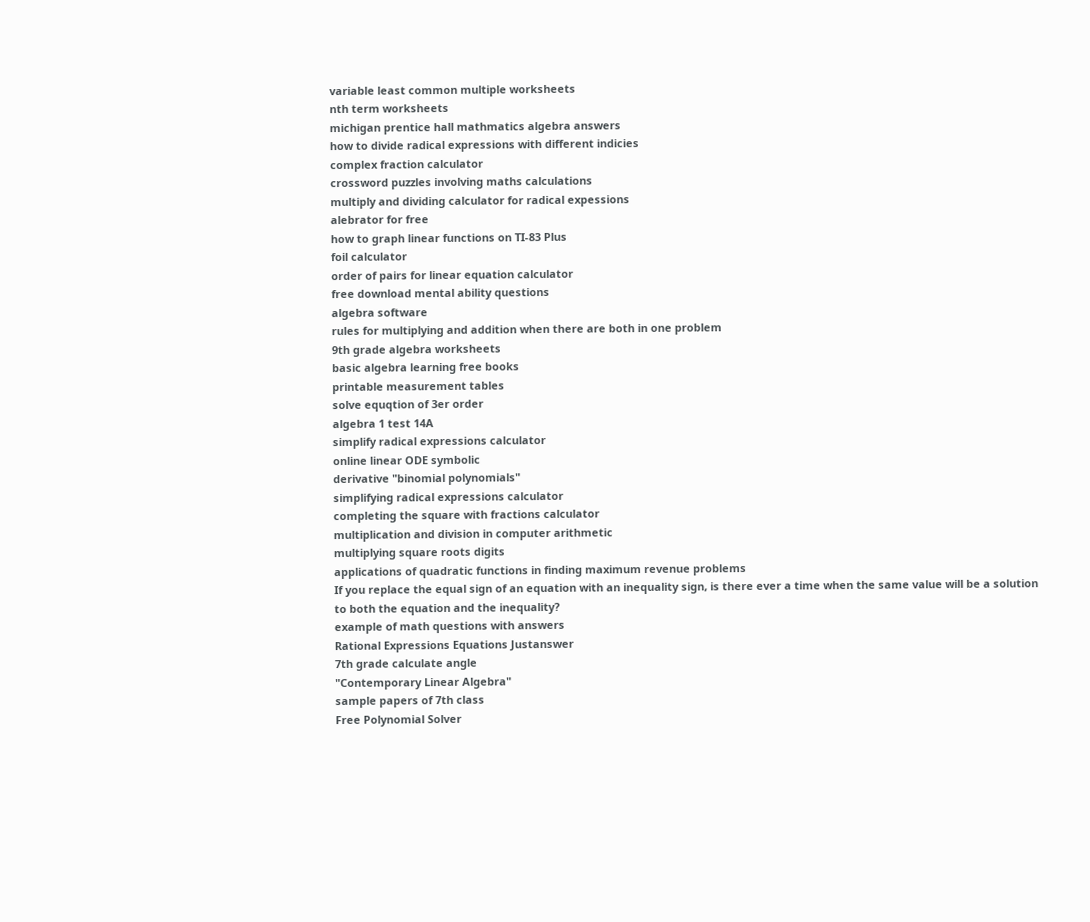variable least common multiple worksheets
nth term worksheets
michigan prentice hall mathmatics algebra answers
how to divide radical expressions with different indicies
complex fraction calculator
crossword puzzles involving maths calculations
multiply and dividing calculator for radical expessions
alebrator for free
how to graph linear functions on TI-83 Plus
foil calculator
order of pairs for linear equation calculator
free download mental ability questions
algebra software
rules for multiplying and addition when there are both in one problem
9th grade algebra worksheets
basic algebra learning free books
printable measurement tables
solve equqtion of 3er order
algebra 1 test 14A
simplify radical expressions calculator
online linear ODE symbolic
derivative "binomial polynomials"
simplifying radical expressions calculator
completing the square with fractions calculator
multiplication and division in computer arithmetic
multiplying square roots digits
applications of quadratic functions in finding maximum revenue problems
If you replace the equal sign of an equation with an inequality sign, is there ever a time when the same value will be a solution to both the equation and the inequality?
example of math questions with answers
Rational Expressions Equations Justanswer
7th grade calculate angle
"Contemporary Linear Algebra"
sample papers of 7th class
Free Polynomial Solver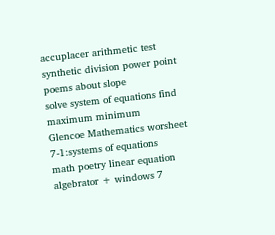accuplacer arithmetic test
synthetic division power point
poems about slope
solve system of equations find maximum minimum
Glencoe Mathematics worsheet 7-1:systems of equations
math poetry linear equation
algebrator + windows 7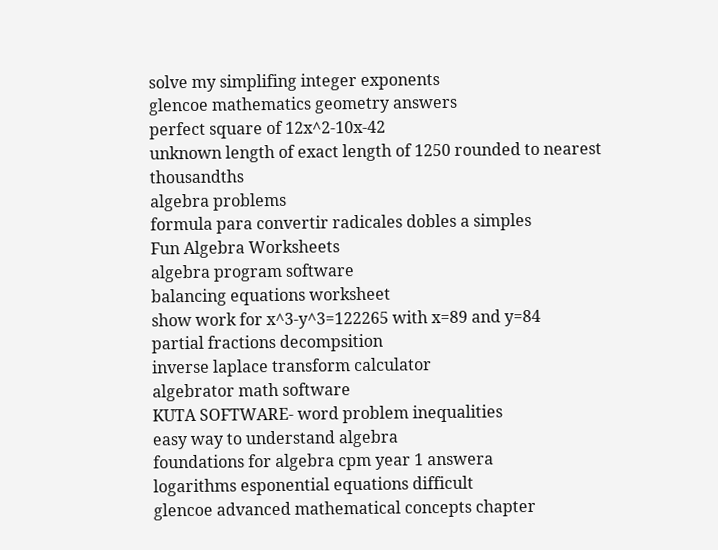solve my simplifing integer exponents
glencoe mathematics geometry answers
perfect square of 12x^2-10x-42
unknown length of exact length of 1250 rounded to nearest thousandths
algebra problems
formula para convertir radicales dobles a simples
Fun Algebra Worksheets
algebra program software
balancing equations worksheet
show work for x^3-y^3=122265 with x=89 and y=84
partial fractions decompsition
inverse laplace transform calculator
algebrator math software
KUTA SOFTWARE- word problem inequalities
easy way to understand algebra
foundations for algebra cpm year 1 answera
logarithms esponential equations difficult
glencoe advanced mathematical concepts chapter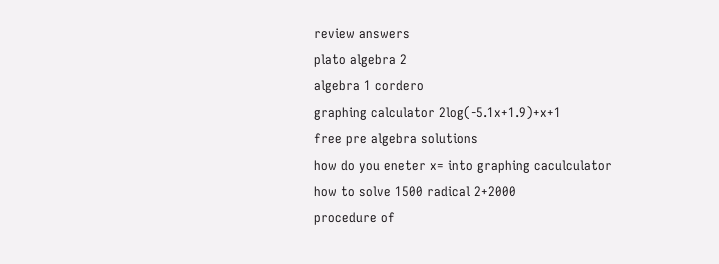review answers
plato algebra 2
algebra 1 cordero
graphing calculator 2log(-5.1x+1.9)+x+1
free pre algebra solutions
how do you eneter x= into graphing caculculator
how to solve 1500 radical 2+2000
procedure of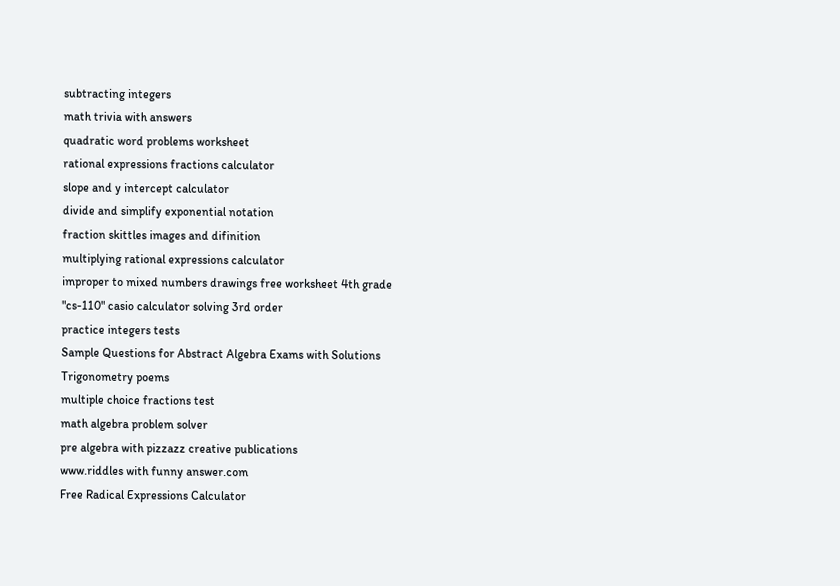subtracting integers
math trivia with answers
quadratic word problems worksheet
rational expressions fractions calculator
slope and y intercept calculator
divide and simplify exponential notation
fraction skittles images and difinition
multiplying rational expressions calculator
improper to mixed numbers drawings free worksheet 4th grade
"cs-110" casio calculator solving 3rd order
practice integers tests
Sample Questions for Abstract Algebra Exams with Solutions
Trigonometry poems
multiple choice fractions test
math algebra problem solver
pre algebra with pizzazz creative publications
www.riddles with funny answer.com
Free Radical Expressions Calculator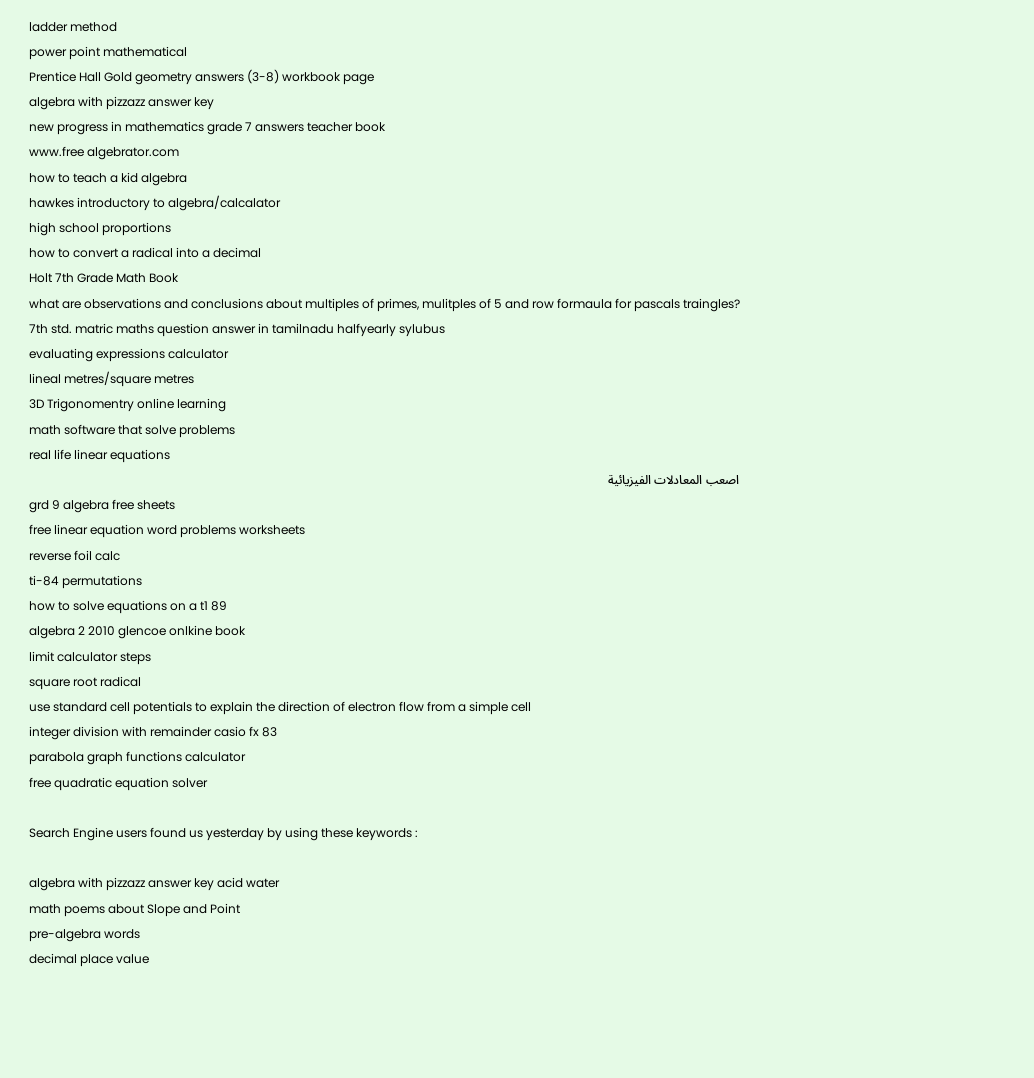ladder method
power point mathematical
Prentice Hall Gold geometry answers (3-8) workbook page
algebra with pizzazz answer key
new progress in mathematics grade 7 answers teacher book
www.free algebrator.com
how to teach a kid algebra
hawkes introductory to algebra/calcalator
high school proportions
how to convert a radical into a decimal
Holt 7th Grade Math Book
what are observations and conclusions about multiples of primes, mulitples of 5 and row formaula for pascals traingles?
7th std. matric maths question answer in tamilnadu halfyearly sylubus
evaluating expressions calculator
lineal metres/square metres
3D Trigonomentry online learning
math software that solve problems
real life linear equations
اصعب المعادلات الفيزيائية
grd 9 algebra free sheets
free linear equation word problems worksheets
reverse foil calc
ti-84 permutations
how to solve equations on a t1 89
algebra 2 2010 glencoe onlkine book
limit calculator steps
square root radical
use standard cell potentials to explain the direction of electron flow from a simple cell
integer division with remainder casio fx 83
parabola graph functions calculator
free quadratic equation solver

Search Engine users found us yesterday by using these keywords :

algebra with pizzazz answer key acid water
math poems about Slope and Point
pre-algebra words
decimal place value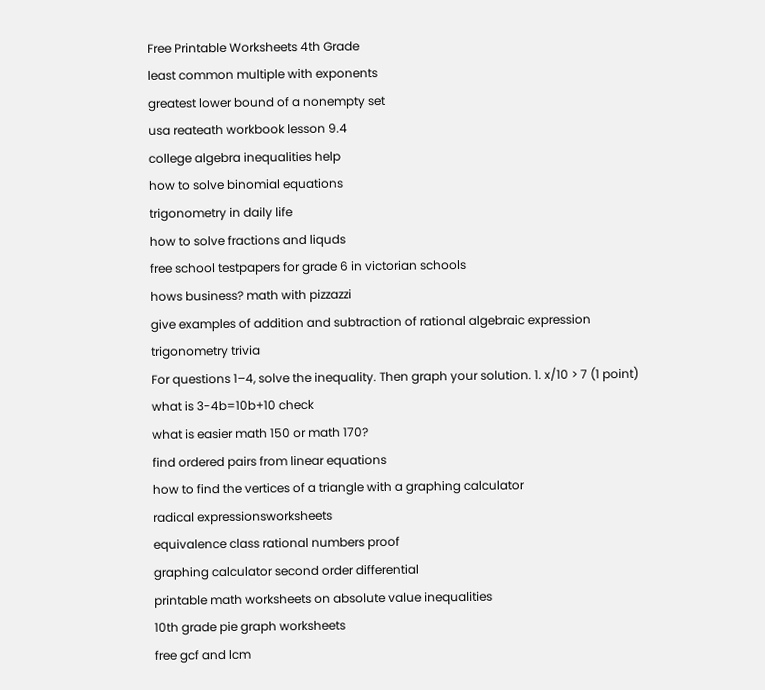Free Printable Worksheets 4th Grade
least common multiple with exponents
greatest lower bound of a nonempty set
usa reateath workbook lesson 9.4
college algebra inequalities help
how to solve binomial equations
trigonometry in daily life
how to solve fractions and liquds
free school testpapers for grade 6 in victorian schools
hows business? math with pizzazzi
give examples of addition and subtraction of rational algebraic expression
trigonometry trivia
For questions 1–4, solve the inequality. Then graph your solution. 1. x/10 > 7 (1 point)
what is 3-4b=10b+10 check
what is easier math 150 or math 170?
find ordered pairs from linear equations
how to find the vertices of a triangle with a graphing calculator
radical expressionsworksheets
equivalence class rational numbers proof
graphing calculator second order differential
printable math worksheets on absolute value inequalities
10th grade pie graph worksheets
free gcf and lcm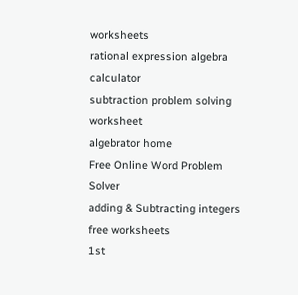worksheets
rational expression algebra calculator
subtraction problem solving worksheet
algebrator home
Free Online Word Problem Solver
adding & Subtracting integers free worksheets
1st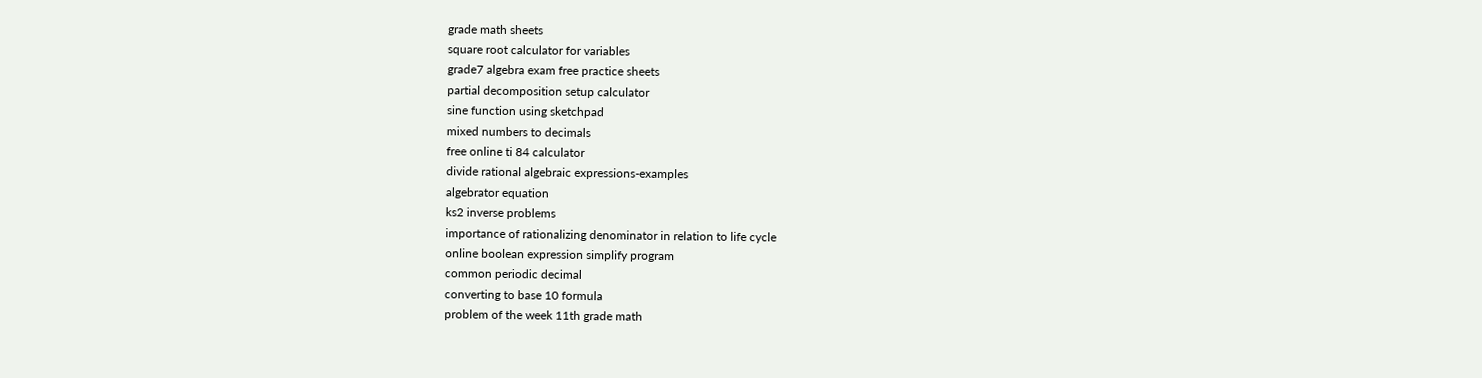grade math sheets
square root calculator for variables
grade7 algebra exam free practice sheets
partial decomposition setup calculator
sine function using sketchpad
mixed numbers to decimals
free online ti 84 calculator
divide rational algebraic expressions-examples
algebrator equation
ks2 inverse problems
importance of rationalizing denominator in relation to life cycle
online boolean expression simplify program
common periodic decimal
converting to base 10 formula
problem of the week 11th grade math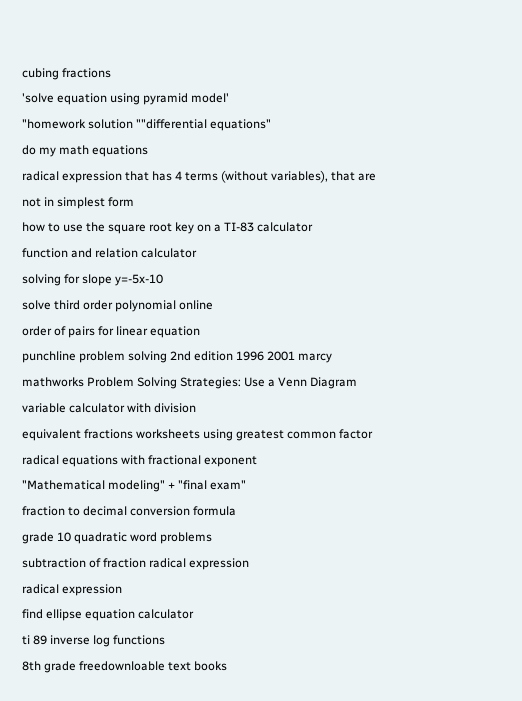cubing fractions
'solve equation using pyramid model'
"homework solution ""differential equations"
do my math equations
radical expression that has 4 terms (without variables), that are not in simplest form
how to use the square root key on a TI-83 calculator
function and relation calculator
solving for slope y=-5x-10
solve third order polynomial online
order of pairs for linear equation
punchline problem solving 2nd edition 1996 2001 marcy mathworks Problem Solving Strategies: Use a Venn Diagram
variable calculator with division
equivalent fractions worksheets using greatest common factor
radical equations with fractional exponent
"Mathematical modeling" + "final exam"
fraction to decimal conversion formula
grade 10 quadratic word problems
subtraction of fraction radical expression
radical expression
find ellipse equation calculator
ti 89 inverse log functions
8th grade freedownloable text books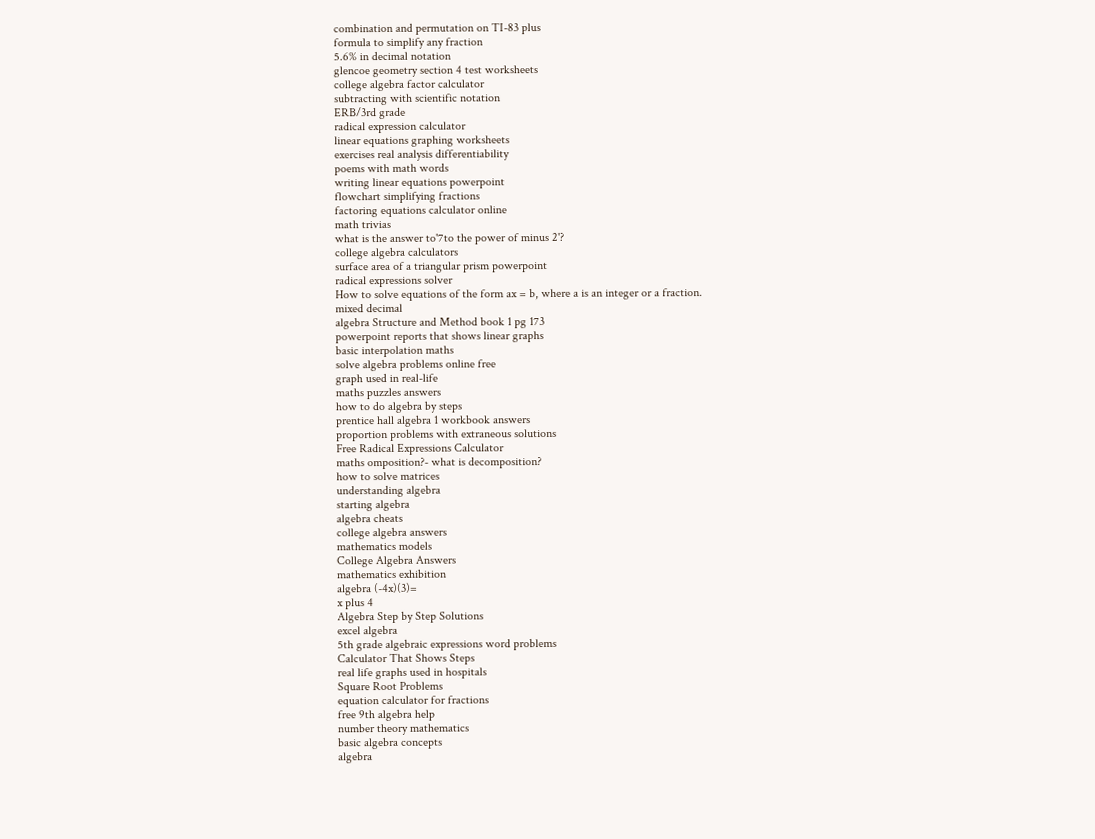combination and permutation on TI-83 plus
formula to simplify any fraction
5.6% in decimal notation
glencoe geometry section 4 test worksheets
college algebra factor calculator
subtracting with scientific notation
ERB/3rd grade
radical expression calculator
linear equations graphing worksheets
exercises real analysis differentiability
poems with math words
writing linear equations powerpoint
flowchart simplifying fractions
factoring equations calculator online
math trivias
what is the answer to'7to the power of minus 2'?
college algebra calculators
surface area of a triangular prism powerpoint
radical expressions solver
How to solve equations of the form ax = b, where a is an integer or a fraction.
mixed decimal
algebra Structure and Method book 1 pg 173
powerpoint reports that shows linear graphs
basic interpolation maths
solve algebra problems online free
graph used in real-life
maths puzzles answers
how to do algebra by steps
prentice hall algebra 1 workbook answers
proportion problems with extraneous solutions
Free Radical Expressions Calculator
maths omposition?- what is decomposition?
how to solve matrices
understanding algebra
starting algebra
algebra cheats
college algebra answers
mathematics models
College Algebra Answers
mathematics exhibition
algebra (-4x)(3)=
x plus 4
Algebra Step by Step Solutions
excel algebra
5th grade algebraic expressions word problems
Calculator That Shows Steps
real life graphs used in hospitals
Square Root Problems
equation calculator for fractions
free 9th algebra help
number theory mathematics
basic algebra concepts
algebra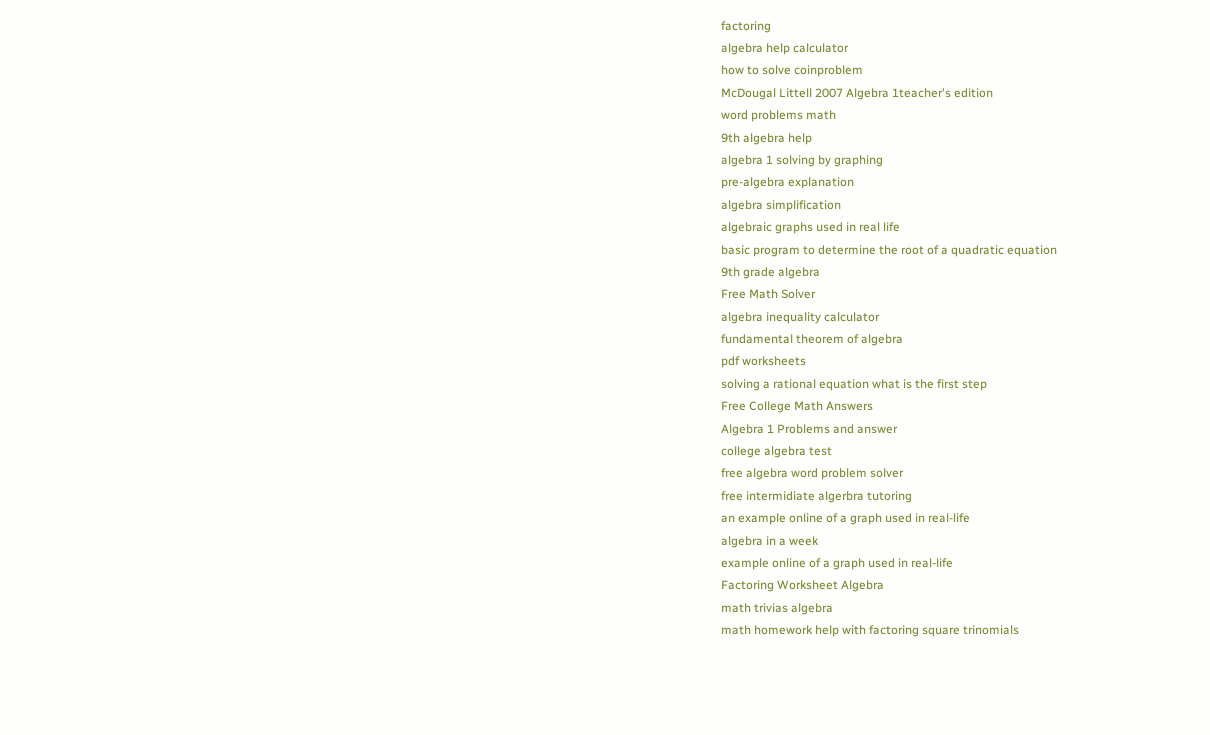factoring
algebra help calculator
how to solve coinproblem
McDougal Littell 2007 Algebra 1teacher's edition
word problems math
9th algebra help
algebra 1 solving by graphing
pre-algebra explanation
algebra simplification
algebraic graphs used in real life
basic program to determine the root of a quadratic equation
9th grade algebra
Free Math Solver
algebra inequality calculator
fundamental theorem of algebra
pdf worksheets
solving a rational equation what is the first step
Free College Math Answers
Algebra 1 Problems and answer
college algebra test
free algebra word problem solver
free intermidiate algerbra tutoring
an example online of a graph used in real-life
algebra in a week
example online of a graph used in real-life
Factoring Worksheet Algebra
math trivias algebra
math homework help with factoring square trinomials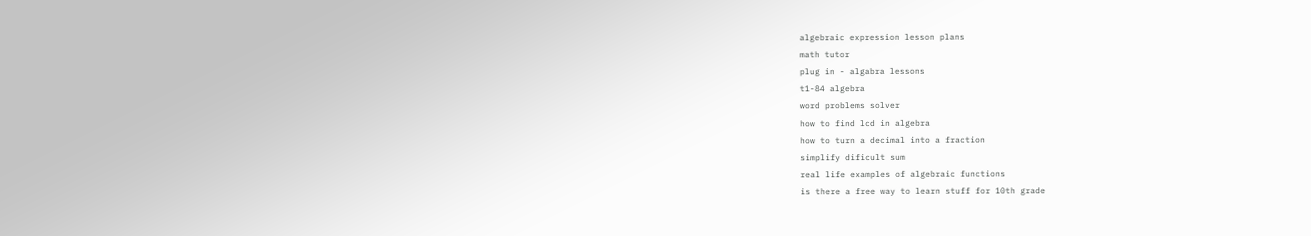algebraic expression lesson plans
math tutor
plug in - algabra lessons
t1-84 algebra
word problems solver
how to find lcd in algebra
how to turn a decimal into a fraction
simplify dificult sum
real life examples of algebraic functions
is there a free way to learn stuff for 10th grade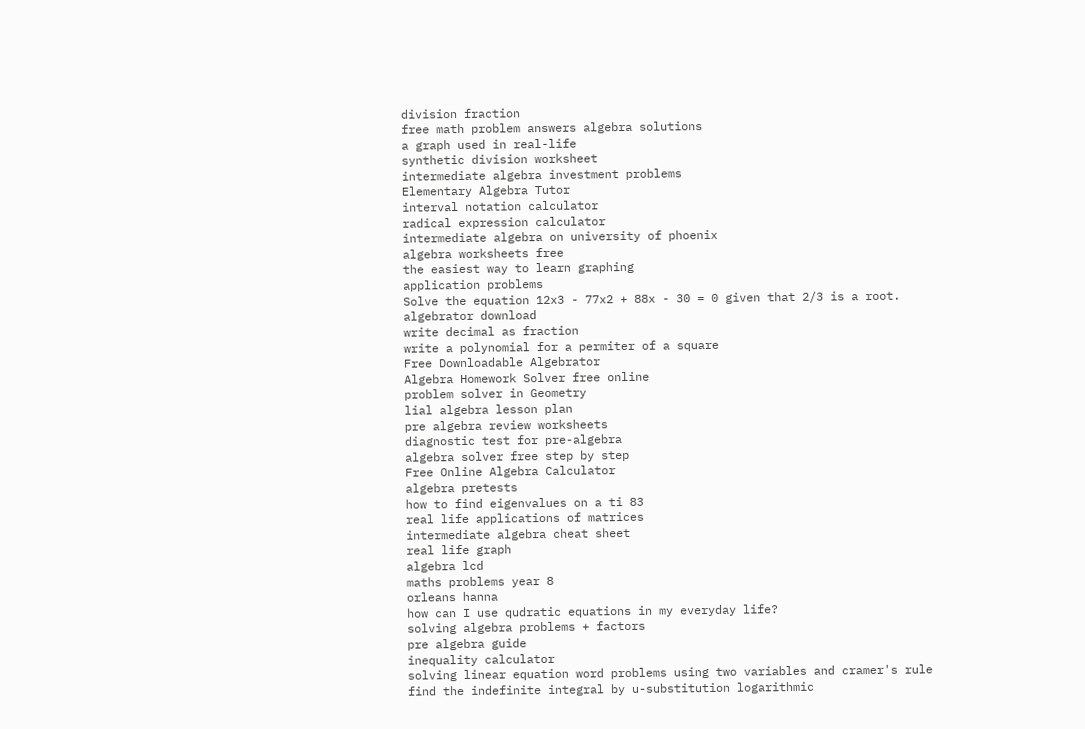division fraction
free math problem answers algebra solutions
a graph used in real-life
synthetic division worksheet
intermediate algebra investment problems
Elementary Algebra Tutor
interval notation calculator
radical expression calculator
intermediate algebra on university of phoenix
algebra worksheets free
the easiest way to learn graphing
application problems
Solve the equation 12x3 - 77x2 + 88x - 30 = 0 given that 2/3 is a root.
algebrator download
write decimal as fraction
write a polynomial for a permiter of a square
Free Downloadable Algebrator
Algebra Homework Solver free online
problem solver in Geometry
lial algebra lesson plan
pre algebra review worksheets
diagnostic test for pre-algebra
algebra solver free step by step
Free Online Algebra Calculator
algebra pretests
how to find eigenvalues on a ti 83
real life applications of matrices
intermediate algebra cheat sheet
real life graph
algebra lcd
maths problems year 8
orleans hanna
how can I use qudratic equations in my everyday life?
solving algebra problems + factors
pre algebra guide
inequality calculator
solving linear equation word problems using two variables and cramer's rule
find the indefinite integral by u-substitution logarithmic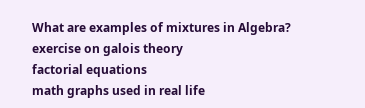What are examples of mixtures in Algebra?
exercise on galois theory
factorial equations
math graphs used in real life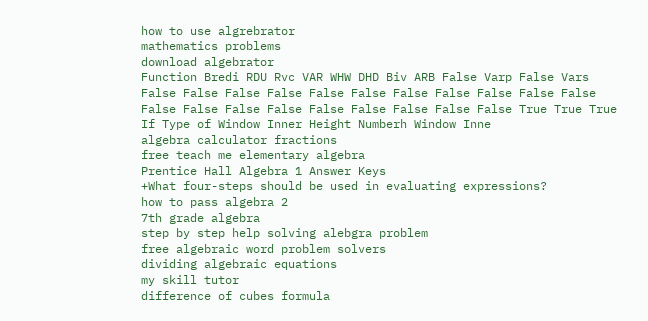how to use algrebrator
mathematics problems
download algebrator
Function Bredi RDU Rvc VAR WHW DHD Biv ARB False Varp False Vars False False False False False False False False False False False False False False False False False False False False True True True If Type of Window Inner Height Numberh Window Inne
algebra calculator fractions
free teach me elementary algebra
Prentice Hall Algebra 1 Answer Keys
+What four-steps should be used in evaluating expressions?
how to pass algebra 2
7th grade algebra
step by step help solving alebgra problem
free algebraic word problem solvers
dividing algebraic equations
my skill tutor
difference of cubes formula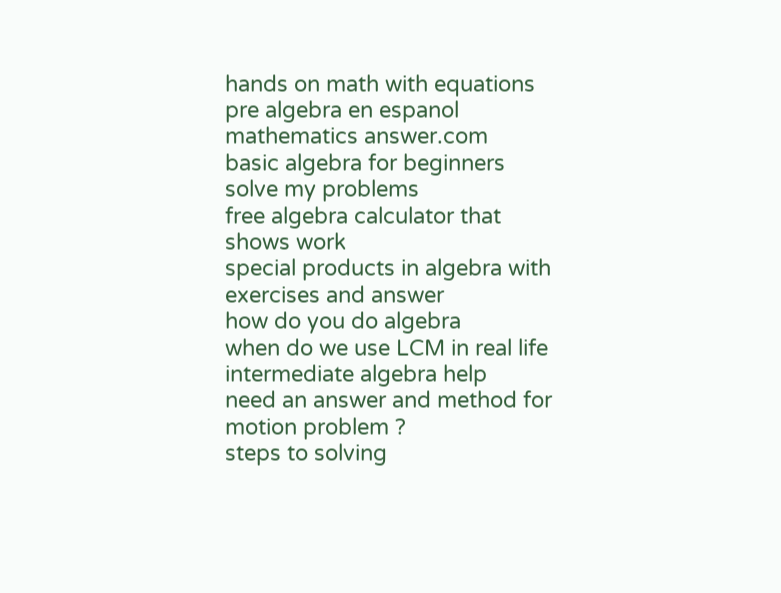hands on math with equations
pre algebra en espanol
mathematics answer.com
basic algebra for beginners
solve my problems
free algebra calculator that shows work
special products in algebra with exercises and answer
how do you do algebra
when do we use LCM in real life
intermediate algebra help
need an answer and method for motion problem ?
steps to solving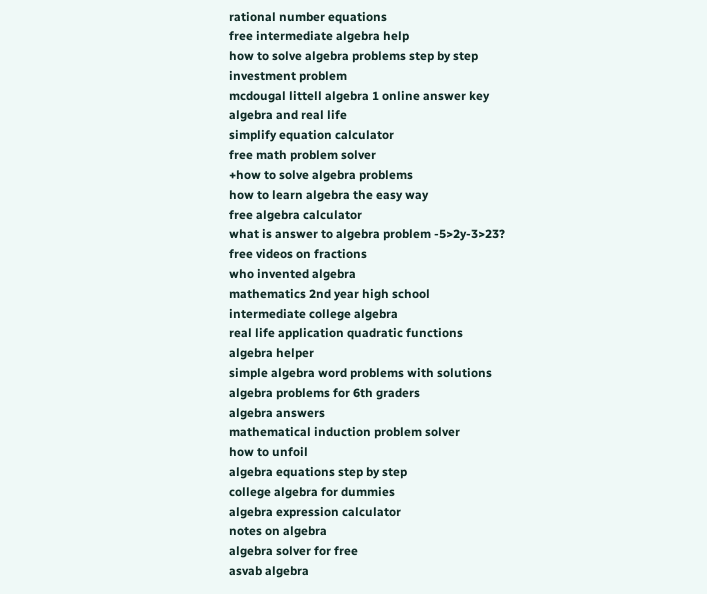rational number equations
free intermediate algebra help
how to solve algebra problems step by step
investment problem
mcdougal littell algebra 1 online answer key
algebra and real life
simplify equation calculator
free math problem solver
+how to solve algebra problems
how to learn algebra the easy way
free algebra calculator
what is answer to algebra problem -5>2y-3>23?
free videos on fractions
who invented algebra
mathematics 2nd year high school
intermediate college algebra
real life application quadratic functions
algebra helper
simple algebra word problems with solutions
algebra problems for 6th graders
algebra answers
mathematical induction problem solver
how to unfoil
algebra equations step by step
college algebra for dummies
algebra expression calculator
notes on algebra
algebra solver for free
asvab algebra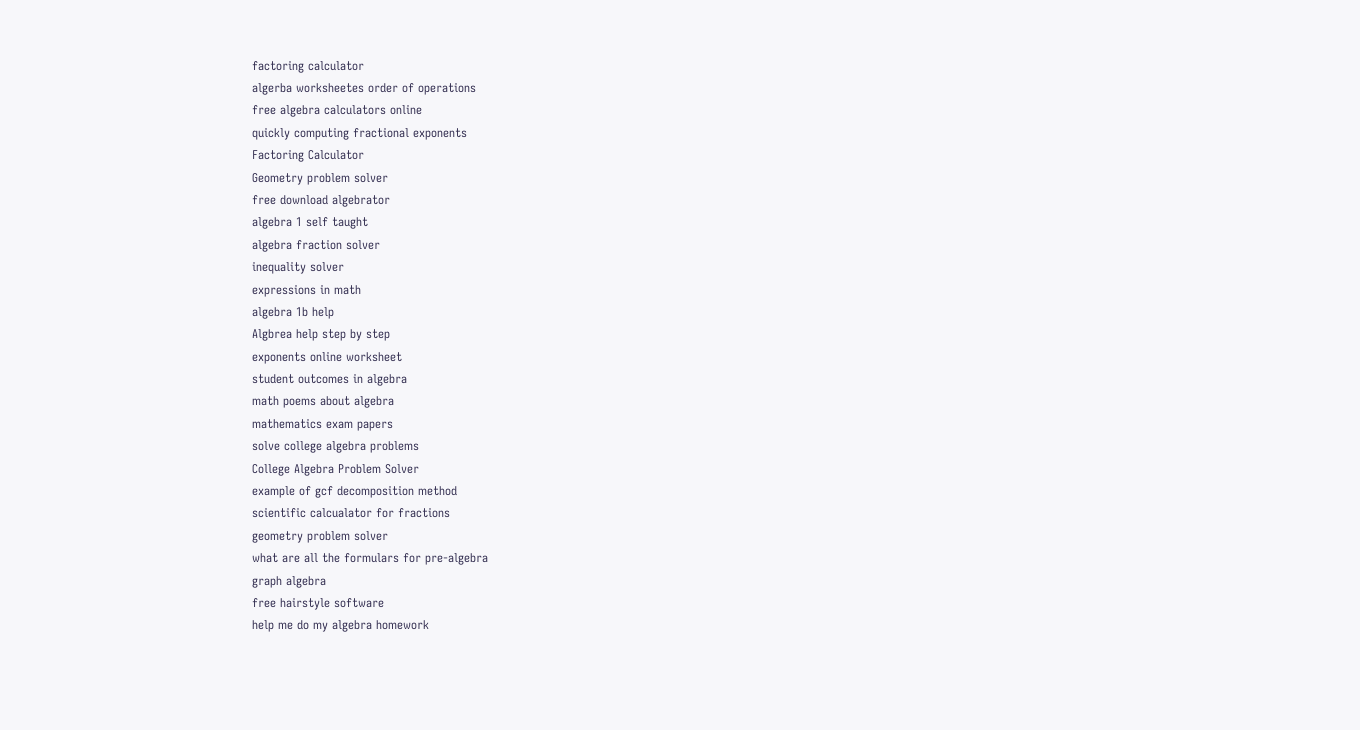factoring calculator
algerba worksheetes order of operations
free algebra calculators online
quickly computing fractional exponents
Factoring Calculator
Geometry problem solver
free download algebrator
algebra 1 self taught
algebra fraction solver
inequality solver
expressions in math
algebra 1b help
Algbrea help step by step
exponents online worksheet
student outcomes in algebra
math poems about algebra
mathematics exam papers
solve college algebra problems
College Algebra Problem Solver
example of gcf decomposition method
scientific calcualator for fractions
geometry problem solver
what are all the formulars for pre-algebra
graph algebra
free hairstyle software
help me do my algebra homework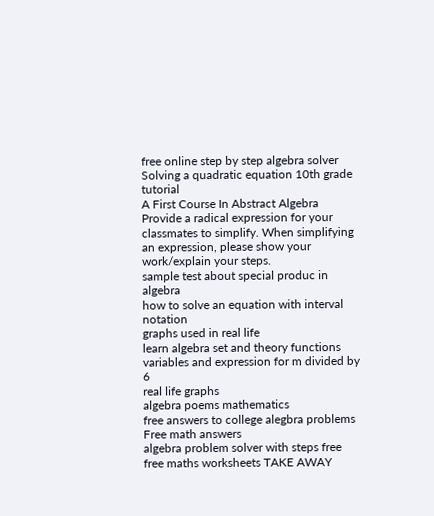free online step by step algebra solver
Solving a quadratic equation 10th grade tutorial
A First Course In Abstract Algebra
Provide a radical expression for your classmates to simplify. When simplifying an expression, please show your work/explain your steps.
sample test about special produc in algebra
how to solve an equation with interval notation
graphs used in real life
learn algebra set and theory functions
variables and expression for m divided by 6
real life graphs
algebra poems mathematics
free answers to college alegbra problems
Free math answers
algebra problem solver with steps free
free maths worksheets TAKE AWAY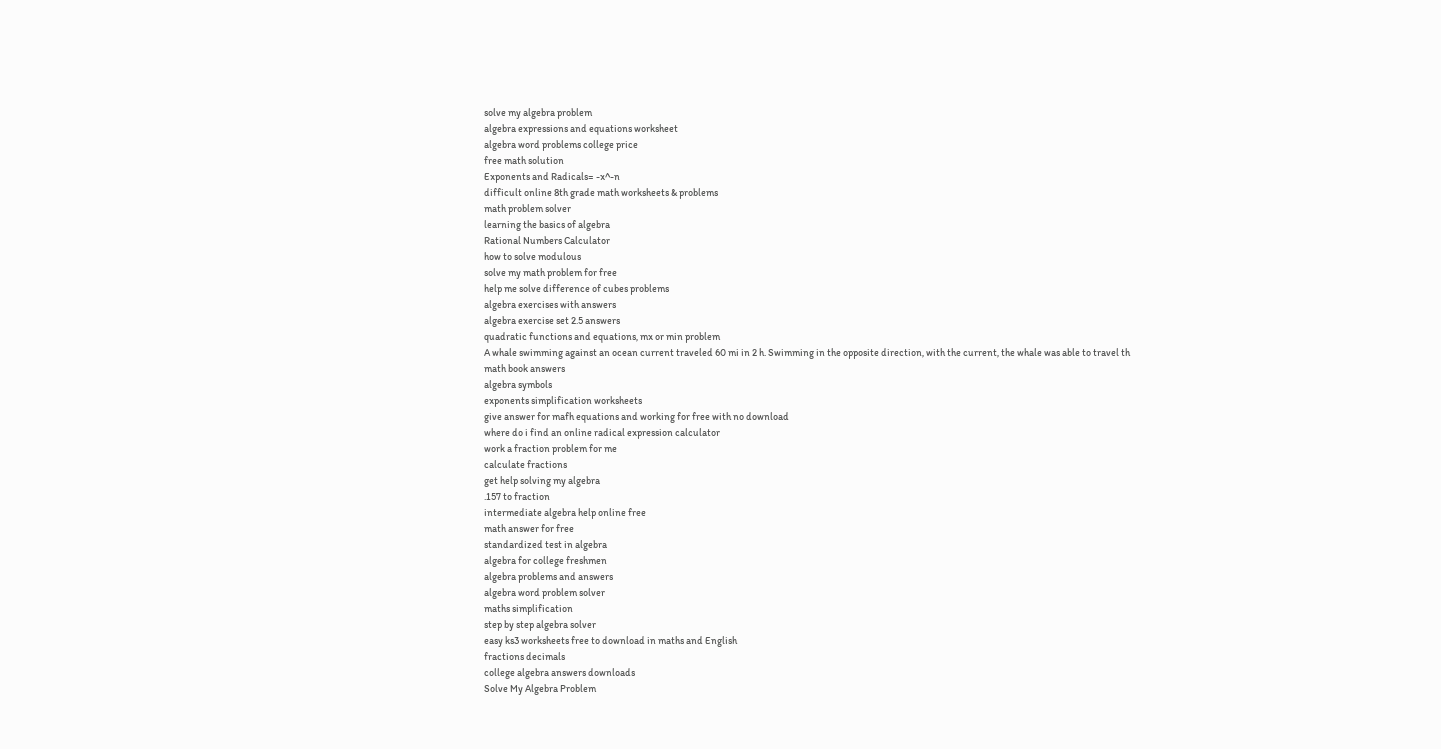solve my algebra problem
algebra expressions and equations worksheet
algebra word problems college price
free math solution
Exponents and Radicals= -x^-n
difficult online 8th grade math worksheets & problems
math problem solver
learning the basics of algebra
Rational Numbers Calculator
how to solve modulous
solve my math problem for free
help me solve difference of cubes problems
algebra exercises with answers
algebra exercise set 2.5 answers
quadratic functions and equations, mx or min problem
A whale swimming against an ocean current traveled 60 mi in 2 h. Swimming in the opposite direction, with the current, the whale was able to travel th
math book answers
algebra symbols
exponents simplification worksheets
give answer for mafh equations and working for free with no download
where do i find an online radical expression calculator
work a fraction problem for me
calculate fractions
get help solving my algebra
.157 to fraction
intermediate algebra help online free
math answer for free
standardized test in algebra
algebra for college freshmen
algebra problems and answers
algebra word problem solver
maths simplification
step by step algebra solver
easy ks3 worksheets free to download in maths and English
fractions decimals
college algebra answers downloads
Solve My Algebra Problem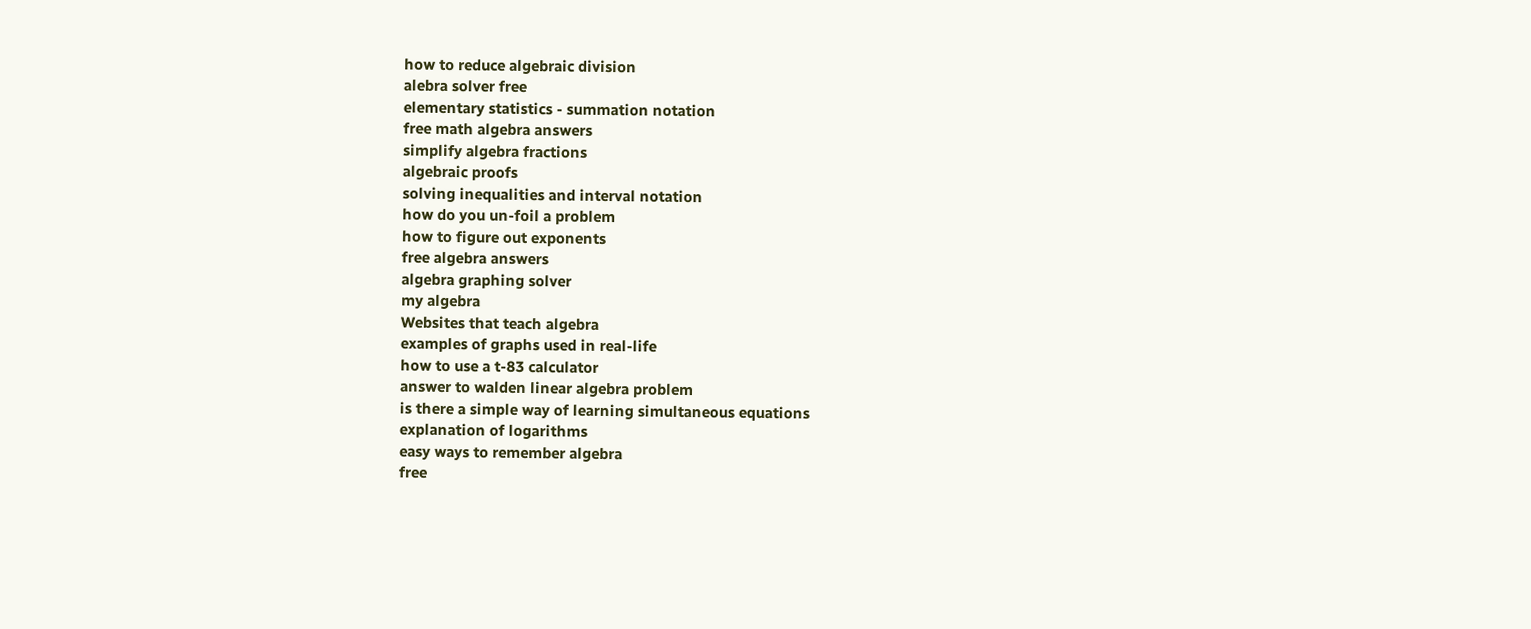how to reduce algebraic division
alebra solver free
elementary statistics - summation notation
free math algebra answers
simplify algebra fractions
algebraic proofs
solving inequalities and interval notation
how do you un-foil a problem
how to figure out exponents
free algebra answers
algebra graphing solver
my algebra
Websites that teach algebra
examples of graphs used in real-life
how to use a t-83 calculator
answer to walden linear algebra problem
is there a simple way of learning simultaneous equations
explanation of logarithms
easy ways to remember algebra
free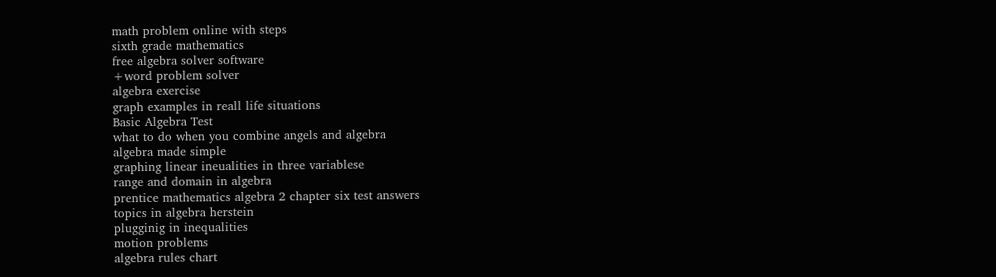math problem online with steps
sixth grade mathematics
free algebra solver software
+word problem solver
algebra exercise
graph examples in reall life situations
Basic Algebra Test
what to do when you combine angels and algebra
algebra made simple
graphing linear ineualities in three variablese
range and domain in algebra
prentice mathematics algebra 2 chapter six test answers
topics in algebra herstein
plugginig in inequalities
motion problems
algebra rules chart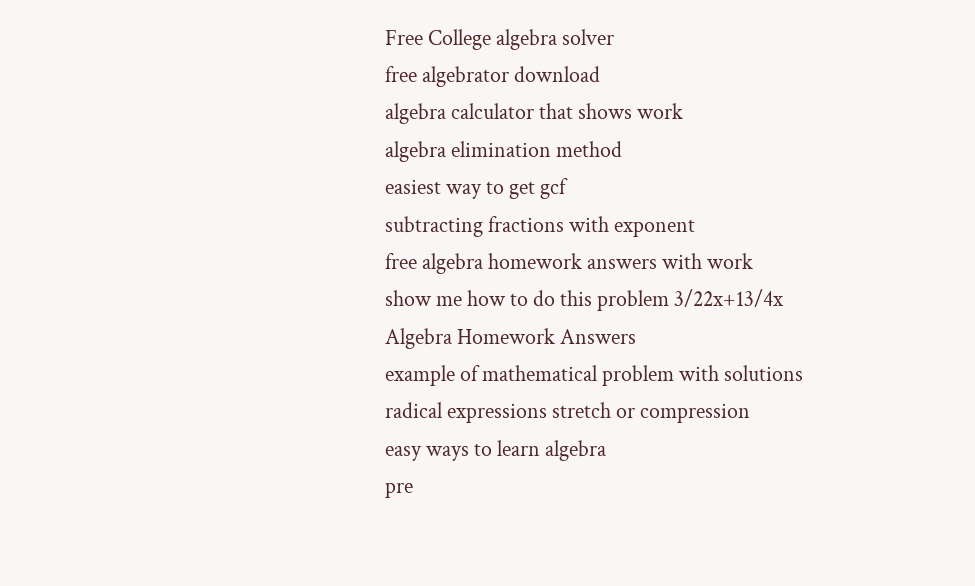Free College algebra solver
free algebrator download
algebra calculator that shows work
algebra elimination method
easiest way to get gcf
subtracting fractions with exponent
free algebra homework answers with work
show me how to do this problem 3/22x+13/4x
Algebra Homework Answers
example of mathematical problem with solutions
radical expressions stretch or compression
easy ways to learn algebra
pre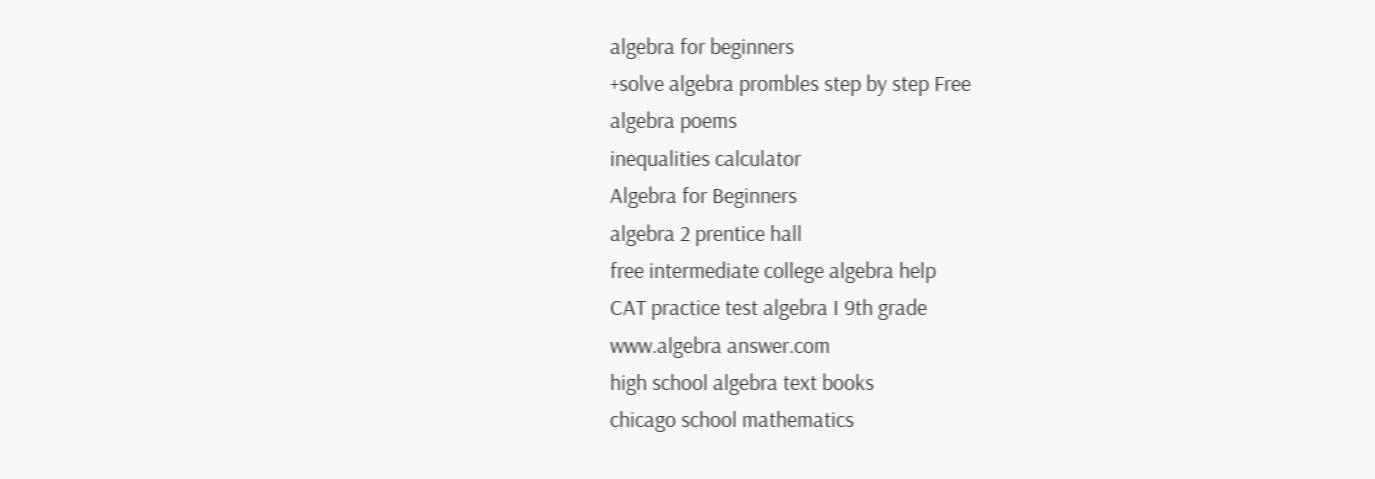algebra for beginners
+solve algebra prombles step by step Free
algebra poems
inequalities calculator
Algebra for Beginners
algebra 2 prentice hall
free intermediate college algebra help
CAT practice test algebra I 9th grade
www.algebra answer.com
high school algebra text books
chicago school mathematics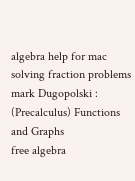algebra help for mac
solving fraction problems
mark Dugopolski : (Precalculus) Functions and Graphs
free algebra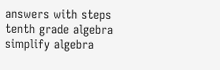answers with steps
tenth grade algebra
simplify algebra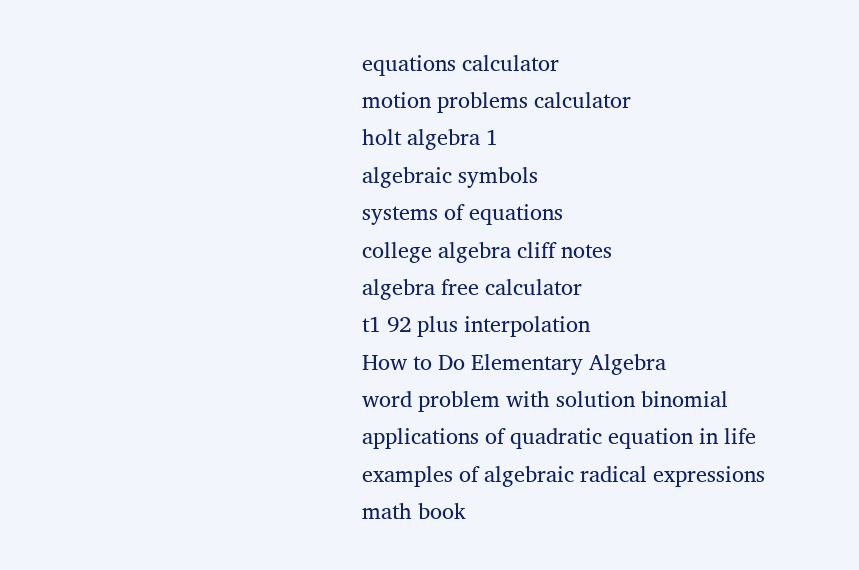equations calculator
motion problems calculator
holt algebra 1
algebraic symbols
systems of equations
college algebra cliff notes
algebra free calculator
t1 92 plus interpolation
How to Do Elementary Algebra
word problem with solution binomial
applications of quadratic equation in life
examples of algebraic radical expressions
math book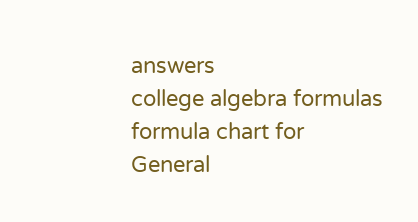answers
college algebra formulas
formula chart for General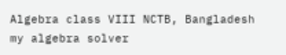Algebra class VIII NCTB, Bangladesh
my algebra solver